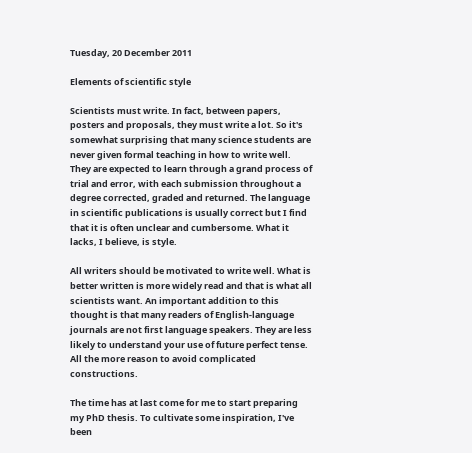Tuesday, 20 December 2011

Elements of scientific style

Scientists must write. In fact, between papers, posters and proposals, they must write a lot. So it's somewhat surprising that many science students are never given formal teaching in how to write well. They are expected to learn through a grand process of trial and error, with each submission throughout a degree corrected, graded and returned. The language in scientific publications is usually correct but I find that it is often unclear and cumbersome. What it lacks, I believe, is style.

All writers should be motivated to write well. What is better written is more widely read and that is what all scientists want. An important addition to this thought is that many readers of English-language journals are not first language speakers. They are less likely to understand your use of future perfect tense. All the more reason to avoid complicated constructions.

The time has at last come for me to start preparing my PhD thesis. To cultivate some inspiration, I've been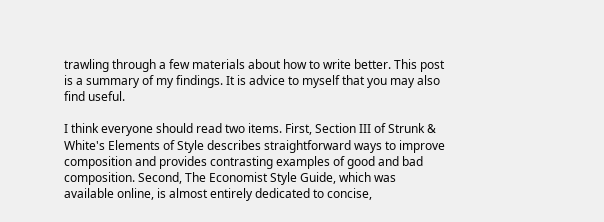trawling through a few materials about how to write better. This post is a summary of my findings. It is advice to myself that you may also find useful.

I think everyone should read two items. First, Section III of Strunk & White's Elements of Style describes straightforward ways to improve composition and provides contrasting examples of good and bad composition. Second, The Economist Style Guide, which was available online, is almost entirely dedicated to concise,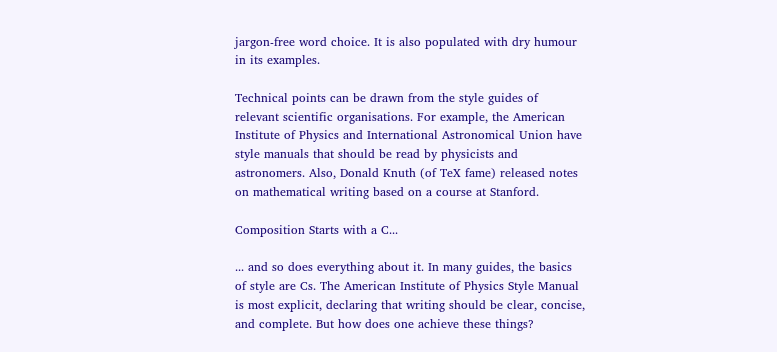jargon-free word choice. It is also populated with dry humour in its examples.

Technical points can be drawn from the style guides of relevant scientific organisations. For example, the American Institute of Physics and International Astronomical Union have style manuals that should be read by physicists and astronomers. Also, Donald Knuth (of TeX fame) released notes on mathematical writing based on a course at Stanford.

Composition Starts with a C...

... and so does everything about it. In many guides, the basics of style are Cs. The American Institute of Physics Style Manual is most explicit, declaring that writing should be clear, concise, and complete. But how does one achieve these things?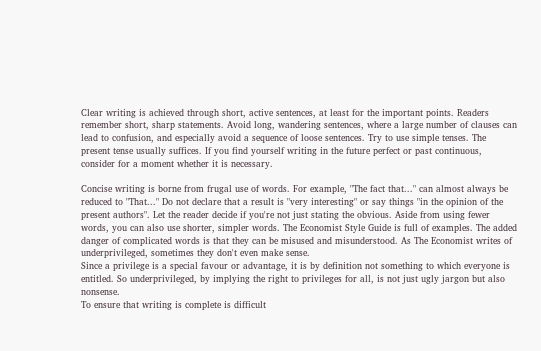Clear writing is achieved through short, active sentences, at least for the important points. Readers remember short, sharp statements. Avoid long, wandering sentences, where a large number of clauses can lead to confusion, and especially avoid a sequence of loose sentences. Try to use simple tenses. The present tense usually suffices. If you find yourself writing in the future perfect or past continuous, consider for a moment whether it is necessary.

Concise writing is borne from frugal use of words. For example, "The fact that..." can almost always be reduced to "That..." Do not declare that a result is "very interesting" or say things "in the opinion of the present authors". Let the reader decide if you're not just stating the obvious. Aside from using fewer words, you can also use shorter, simpler words. The Economist Style Guide is full of examples. The added danger of complicated words is that they can be misused and misunderstood. As The Economist writes of underprivileged, sometimes they don't even make sense.
Since a privilege is a special favour or advantage, it is by definition not something to which everyone is entitled. So underprivileged, by implying the right to privileges for all, is not just ugly jargon but also nonsense.
To ensure that writing is complete is difficult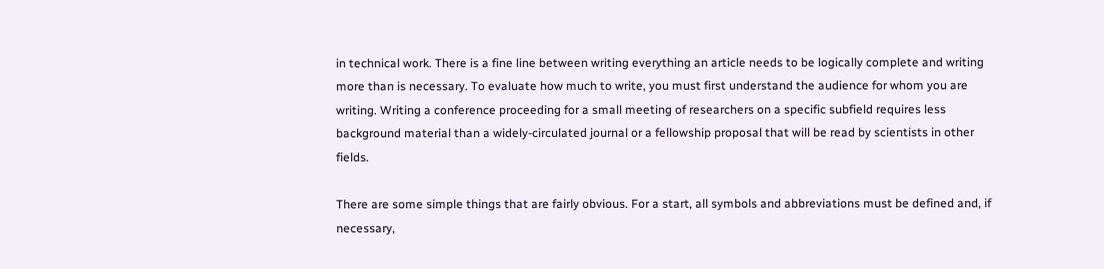in technical work. There is a fine line between writing everything an article needs to be logically complete and writing more than is necessary. To evaluate how much to write, you must first understand the audience for whom you are writing. Writing a conference proceeding for a small meeting of researchers on a specific subfield requires less background material than a widely-circulated journal or a fellowship proposal that will be read by scientists in other fields.

There are some simple things that are fairly obvious. For a start, all symbols and abbreviations must be defined and, if necessary,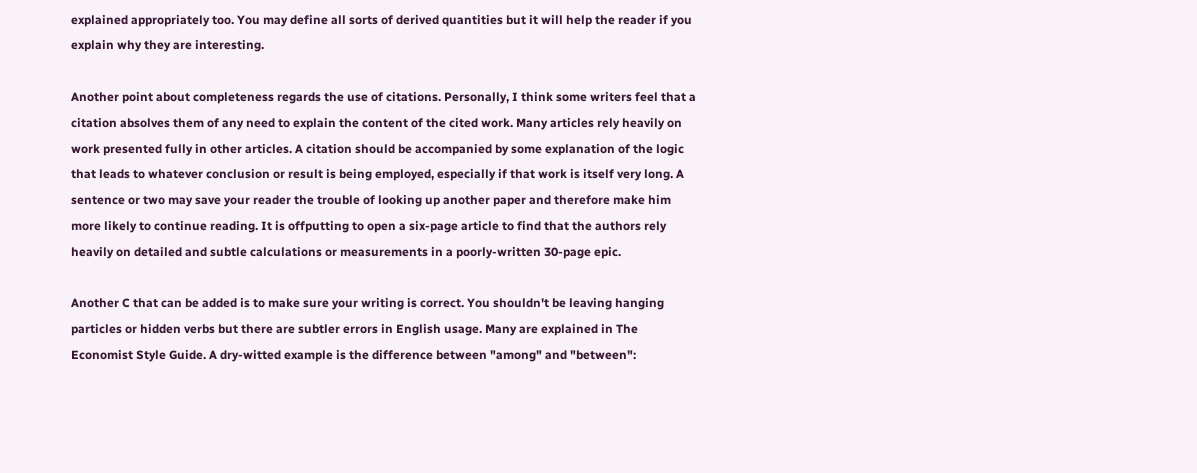explained appropriately too. You may define all sorts of derived quantities but it will help the reader if you explain why they are interesting.

Another point about completeness regards the use of citations. Personally, I think some writers feel that a citation absolves them of any need to explain the content of the cited work. Many articles rely heavily on work presented fully in other articles. A citation should be accompanied by some explanation of the logic that leads to whatever conclusion or result is being employed, especially if that work is itself very long. A sentence or two may save your reader the trouble of looking up another paper and therefore make him more likely to continue reading. It is offputting to open a six-page article to find that the authors rely heavily on detailed and subtle calculations or measurements in a poorly-written 30-page epic.

Another C that can be added is to make sure your writing is correct. You shouldn't be leaving hanging particles or hidden verbs but there are subtler errors in English usage. Many are explained in The Economist Style Guide. A dry-witted example is the difference between "among" and "between":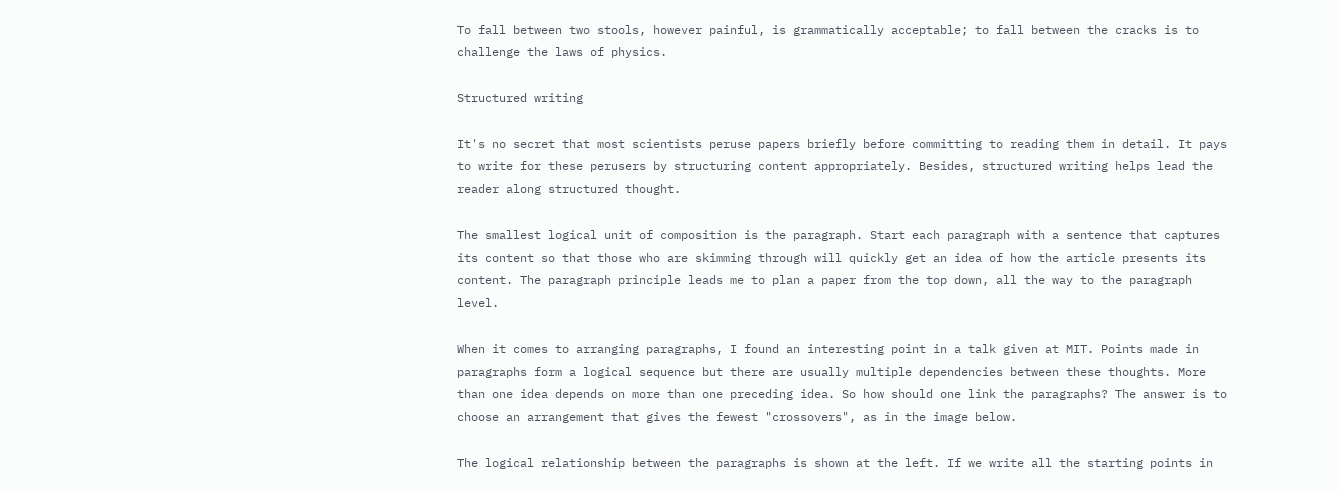To fall between two stools, however painful, is grammatically acceptable; to fall between the cracks is to challenge the laws of physics.

Structured writing

It's no secret that most scientists peruse papers briefly before committing to reading them in detail. It pays to write for these perusers by structuring content appropriately. Besides, structured writing helps lead the reader along structured thought.

The smallest logical unit of composition is the paragraph. Start each paragraph with a sentence that captures its content so that those who are skimming through will quickly get an idea of how the article presents its content. The paragraph principle leads me to plan a paper from the top down, all the way to the paragraph level.

When it comes to arranging paragraphs, I found an interesting point in a talk given at MIT. Points made in paragraphs form a logical sequence but there are usually multiple dependencies between these thoughts. More than one idea depends on more than one preceding idea. So how should one link the paragraphs? The answer is to choose an arrangement that gives the fewest "crossovers", as in the image below.

The logical relationship between the paragraphs is shown at the left. If we write all the starting points in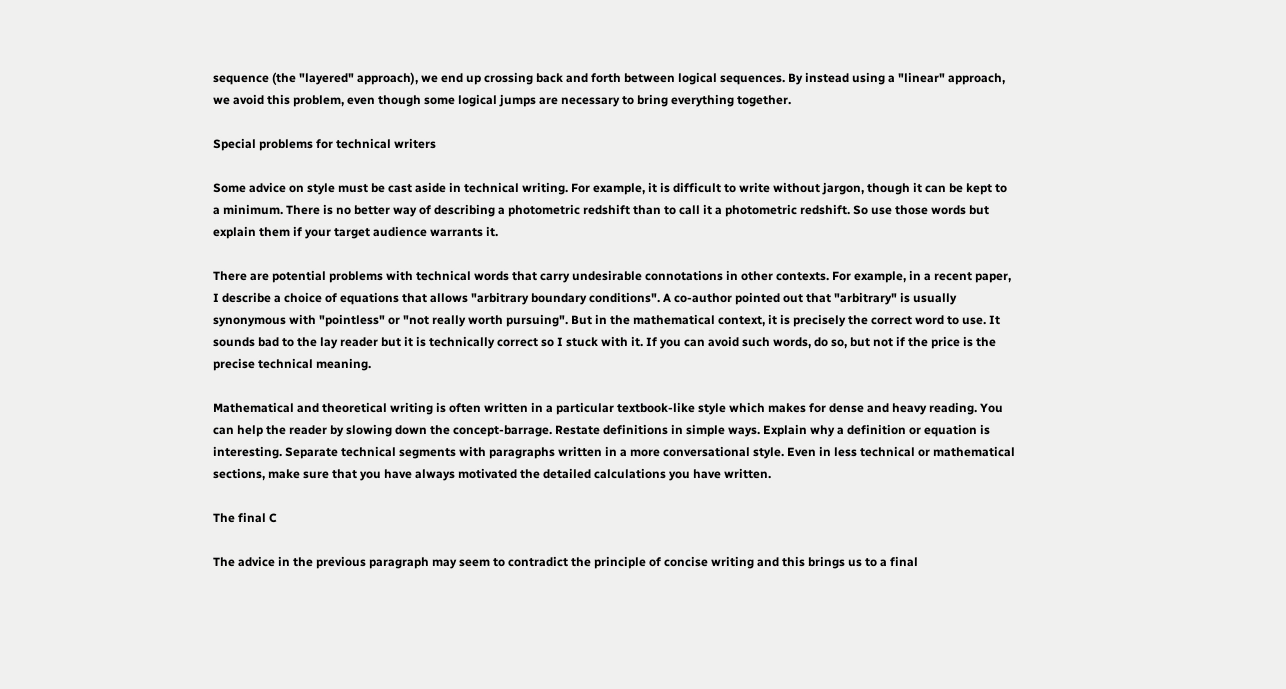sequence (the "layered" approach), we end up crossing back and forth between logical sequences. By instead using a "linear" approach, we avoid this problem, even though some logical jumps are necessary to bring everything together.

Special problems for technical writers

Some advice on style must be cast aside in technical writing. For example, it is difficult to write without jargon, though it can be kept to a minimum. There is no better way of describing a photometric redshift than to call it a photometric redshift. So use those words but explain them if your target audience warrants it.

There are potential problems with technical words that carry undesirable connotations in other contexts. For example, in a recent paper, I describe a choice of equations that allows "arbitrary boundary conditions". A co-author pointed out that "arbitrary" is usually synonymous with "pointless" or "not really worth pursuing". But in the mathematical context, it is precisely the correct word to use. It sounds bad to the lay reader but it is technically correct so I stuck with it. If you can avoid such words, do so, but not if the price is the precise technical meaning.

Mathematical and theoretical writing is often written in a particular textbook-like style which makes for dense and heavy reading. You can help the reader by slowing down the concept-barrage. Restate definitions in simple ways. Explain why a definition or equation is interesting. Separate technical segments with paragraphs written in a more conversational style. Even in less technical or mathematical sections, make sure that you have always motivated the detailed calculations you have written.

The final C

The advice in the previous paragraph may seem to contradict the principle of concise writing and this brings us to a final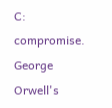C: compromise. George Orwell's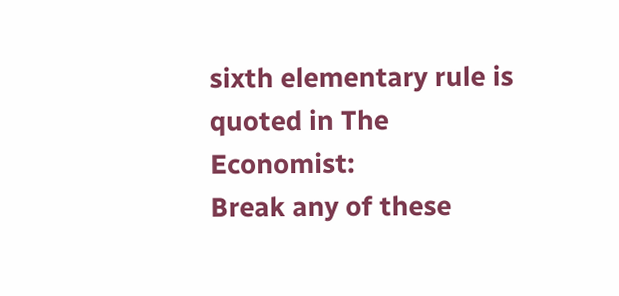sixth elementary rule is quoted in The Economist:
Break any of these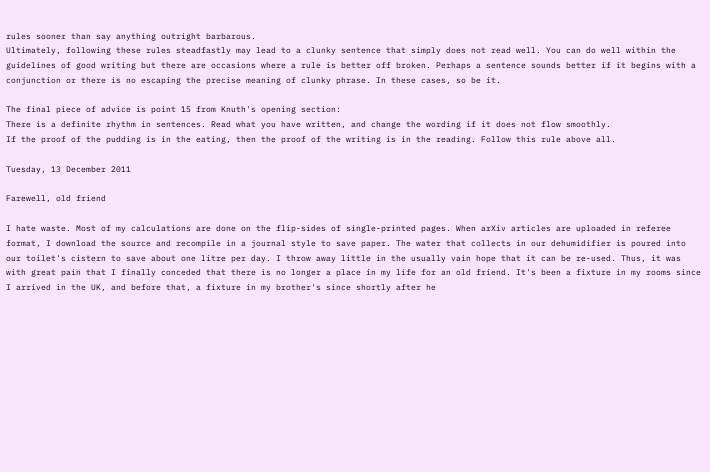rules sooner than say anything outright barbarous.
Ultimately, following these rules steadfastly may lead to a clunky sentence that simply does not read well. You can do well within the guidelines of good writing but there are occasions where a rule is better off broken. Perhaps a sentence sounds better if it begins with a conjunction or there is no escaping the precise meaning of clunky phrase. In these cases, so be it.

The final piece of advice is point 15 from Knuth's opening section:
There is a definite rhythm in sentences. Read what you have written, and change the wording if it does not flow smoothly.
If the proof of the pudding is in the eating, then the proof of the writing is in the reading. Follow this rule above all.

Tuesday, 13 December 2011

Farewell, old friend

I hate waste. Most of my calculations are done on the flip-sides of single-printed pages. When arXiv articles are uploaded in referee format, I download the source and recompile in a journal style to save paper. The water that collects in our dehumidifier is poured into our toilet's cistern to save about one litre per day. I throw away little in the usually vain hope that it can be re-used. Thus, it was with great pain that I finally conceded that there is no longer a place in my life for an old friend. It's been a fixture in my rooms since I arrived in the UK, and before that, a fixture in my brother's since shortly after he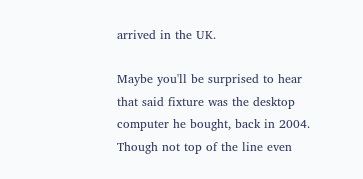arrived in the UK.

Maybe you'll be surprised to hear that said fixture was the desktop computer he bought, back in 2004. Though not top of the line even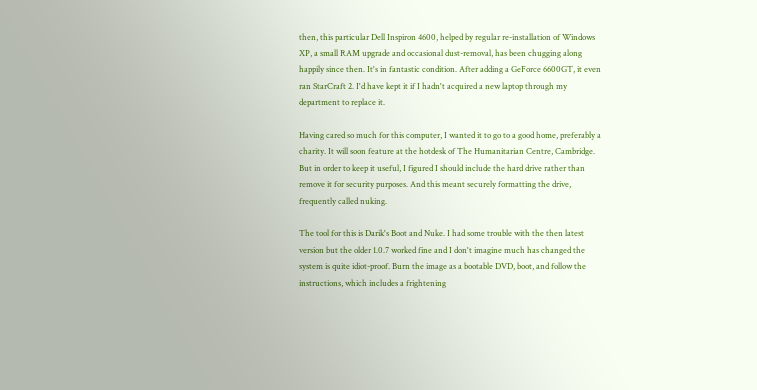then, this particular Dell Inspiron 4600, helped by regular re-installation of Windows XP, a small RAM upgrade and occasional dust-removal, has been chugging along happily since then. It's in fantastic condition. After adding a GeForce 6600GT, it even ran StarCraft 2. I'd have kept it if I hadn't acquired a new laptop through my department to replace it.

Having cared so much for this computer, I wanted it to go to a good home, preferably a charity. It will soon feature at the hotdesk of The Humanitarian Centre, Cambridge. But in order to keep it useful, I figured I should include the hard drive rather than remove it for security purposes. And this meant securely formatting the drive, frequently called nuking.

The tool for this is Darik's Boot and Nuke. I had some trouble with the then latest version but the older 1.0.7 worked fine and I don't imagine much has changed the system is quite idiot-proof. Burn the image as a bootable DVD, boot, and follow the instructions, which includes a frightening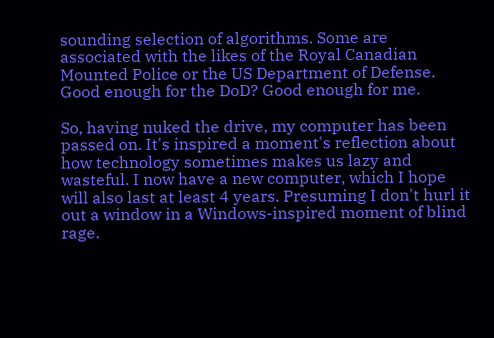sounding selection of algorithms. Some are associated with the likes of the Royal Canadian Mounted Police or the US Department of Defense. Good enough for the DoD? Good enough for me.

So, having nuked the drive, my computer has been passed on. It's inspired a moment's reflection about how technology sometimes makes us lazy and wasteful. I now have a new computer, which I hope will also last at least 4 years. Presuming I don't hurl it out a window in a Windows-inspired moment of blind rage.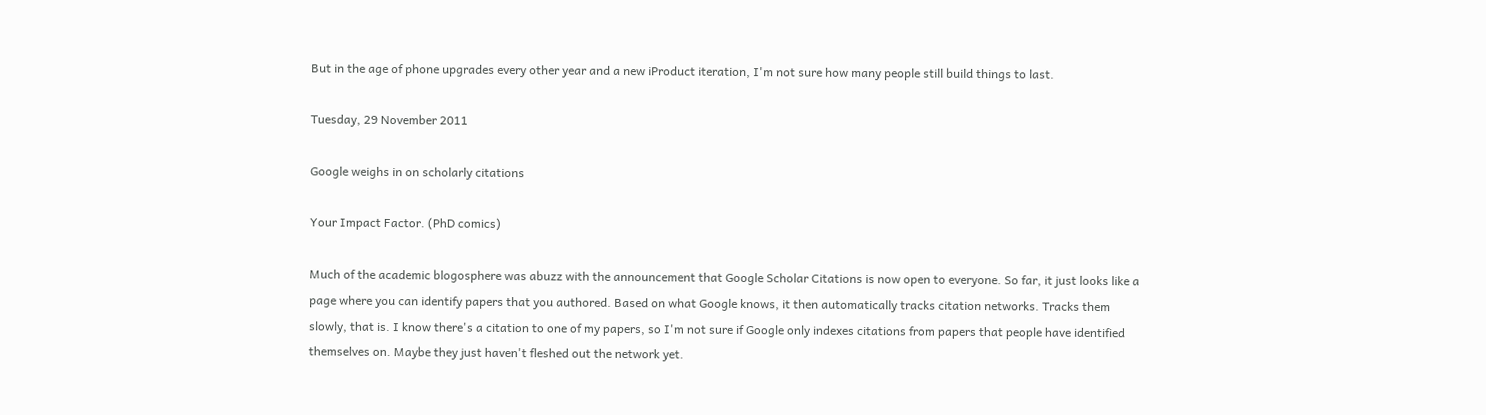But in the age of phone upgrades every other year and a new iProduct iteration, I'm not sure how many people still build things to last.

Tuesday, 29 November 2011

Google weighs in on scholarly citations

Your Impact Factor. (PhD comics)

Much of the academic blogosphere was abuzz with the announcement that Google Scholar Citations is now open to everyone. So far, it just looks like a page where you can identify papers that you authored. Based on what Google knows, it then automatically tracks citation networks. Tracks them slowly, that is. I know there's a citation to one of my papers, so I'm not sure if Google only indexes citations from papers that people have identified themselves on. Maybe they just haven't fleshed out the network yet.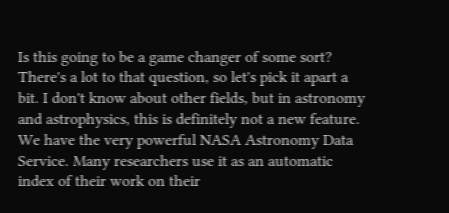Is this going to be a game changer of some sort? There's a lot to that question, so let's pick it apart a bit. I don't know about other fields, but in astronomy and astrophysics, this is definitely not a new feature. We have the very powerful NASA Astronomy Data Service. Many researchers use it as an automatic index of their work on their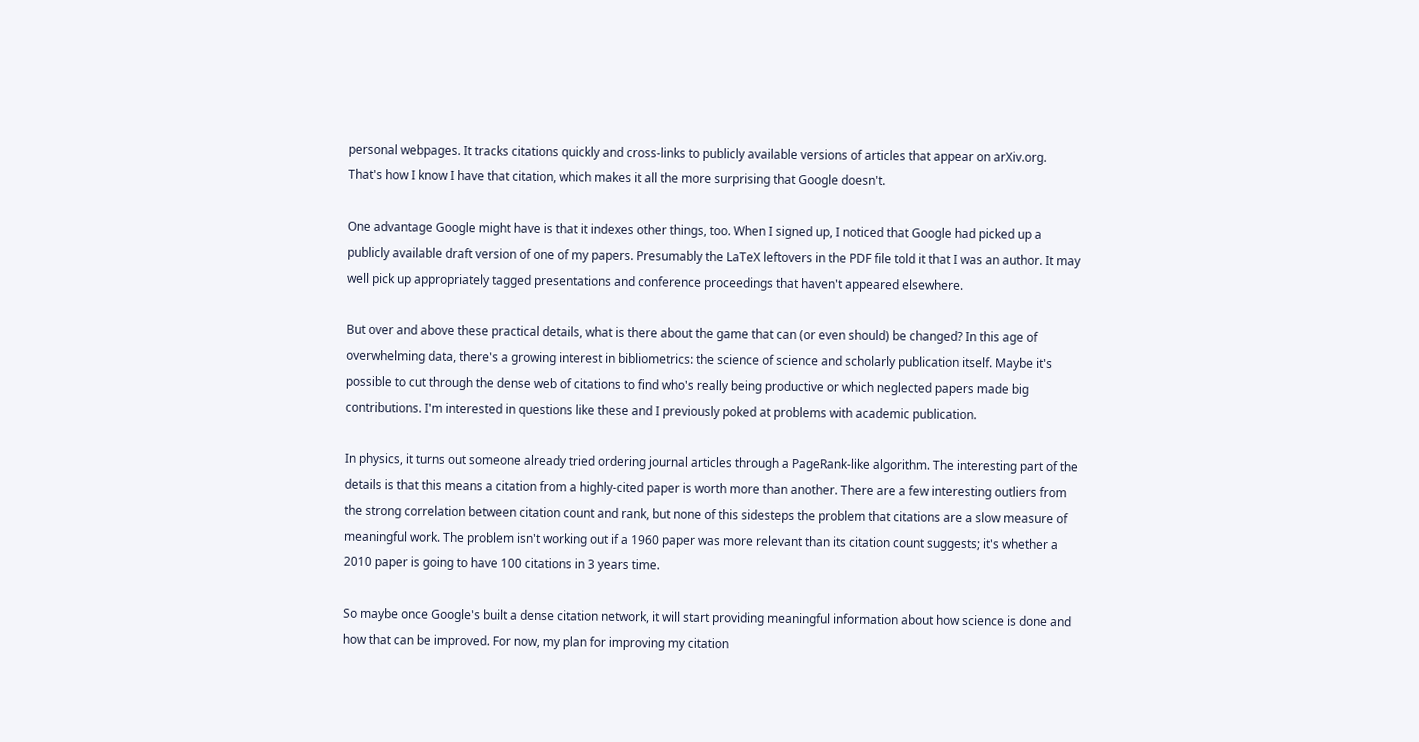personal webpages. It tracks citations quickly and cross-links to publicly available versions of articles that appear on arXiv.org. That's how I know I have that citation, which makes it all the more surprising that Google doesn't.

One advantage Google might have is that it indexes other things, too. When I signed up, I noticed that Google had picked up a publicly available draft version of one of my papers. Presumably the LaTeX leftovers in the PDF file told it that I was an author. It may well pick up appropriately tagged presentations and conference proceedings that haven't appeared elsewhere.

But over and above these practical details, what is there about the game that can (or even should) be changed? In this age of overwhelming data, there's a growing interest in bibliometrics: the science of science and scholarly publication itself. Maybe it's possible to cut through the dense web of citations to find who's really being productive or which neglected papers made big contributions. I'm interested in questions like these and I previously poked at problems with academic publication.

In physics, it turns out someone already tried ordering journal articles through a PageRank-like algorithm. The interesting part of the details is that this means a citation from a highly-cited paper is worth more than another. There are a few interesting outliers from the strong correlation between citation count and rank, but none of this sidesteps the problem that citations are a slow measure of meaningful work. The problem isn't working out if a 1960 paper was more relevant than its citation count suggests; it's whether a 2010 paper is going to have 100 citations in 3 years time.

So maybe once Google's built a dense citation network, it will start providing meaningful information about how science is done and how that can be improved. For now, my plan for improving my citation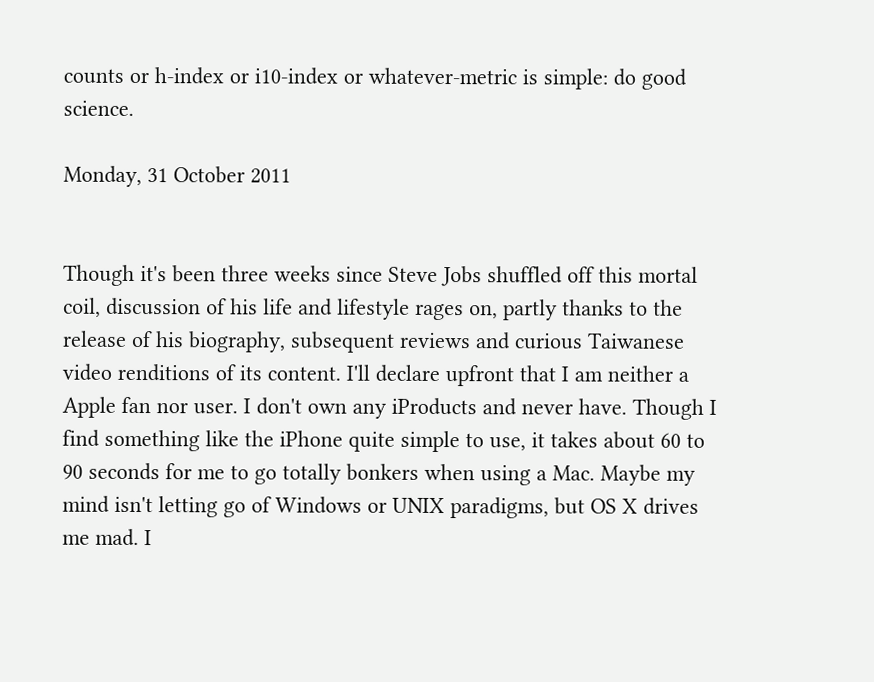counts or h-index or i10-index or whatever-metric is simple: do good science.

Monday, 31 October 2011


Though it's been three weeks since Steve Jobs shuffled off this mortal coil, discussion of his life and lifestyle rages on, partly thanks to the release of his biography, subsequent reviews and curious Taiwanese video renditions of its content. I'll declare upfront that I am neither a Apple fan nor user. I don't own any iProducts and never have. Though I find something like the iPhone quite simple to use, it takes about 60 to 90 seconds for me to go totally bonkers when using a Mac. Maybe my mind isn't letting go of Windows or UNIX paradigms, but OS X drives me mad. I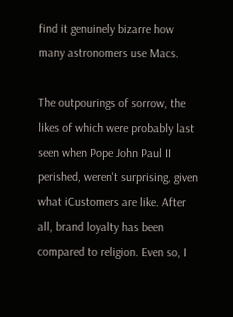find it genuinely bizarre how many astronomers use Macs.

The outpourings of sorrow, the likes of which were probably last seen when Pope John Paul II perished, weren't surprising, given what iCustomers are like. After all, brand loyalty has been compared to religion. Even so, I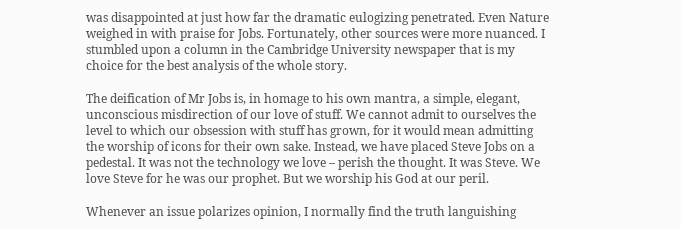was disappointed at just how far the dramatic eulogizing penetrated. Even Nature weighed in with praise for Jobs. Fortunately, other sources were more nuanced. I stumbled upon a column in the Cambridge University newspaper that is my choice for the best analysis of the whole story.

The deification of Mr Jobs is, in homage to his own mantra, a simple, elegant, unconscious misdirection of our love of stuff. We cannot admit to ourselves the level to which our obsession with stuff has grown, for it would mean admitting the worship of icons for their own sake. Instead, we have placed Steve Jobs on a pedestal. It was not the technology we love – perish the thought. It was Steve. We love Steve for he was our prophet. But we worship his God at our peril.

Whenever an issue polarizes opinion, I normally find the truth languishing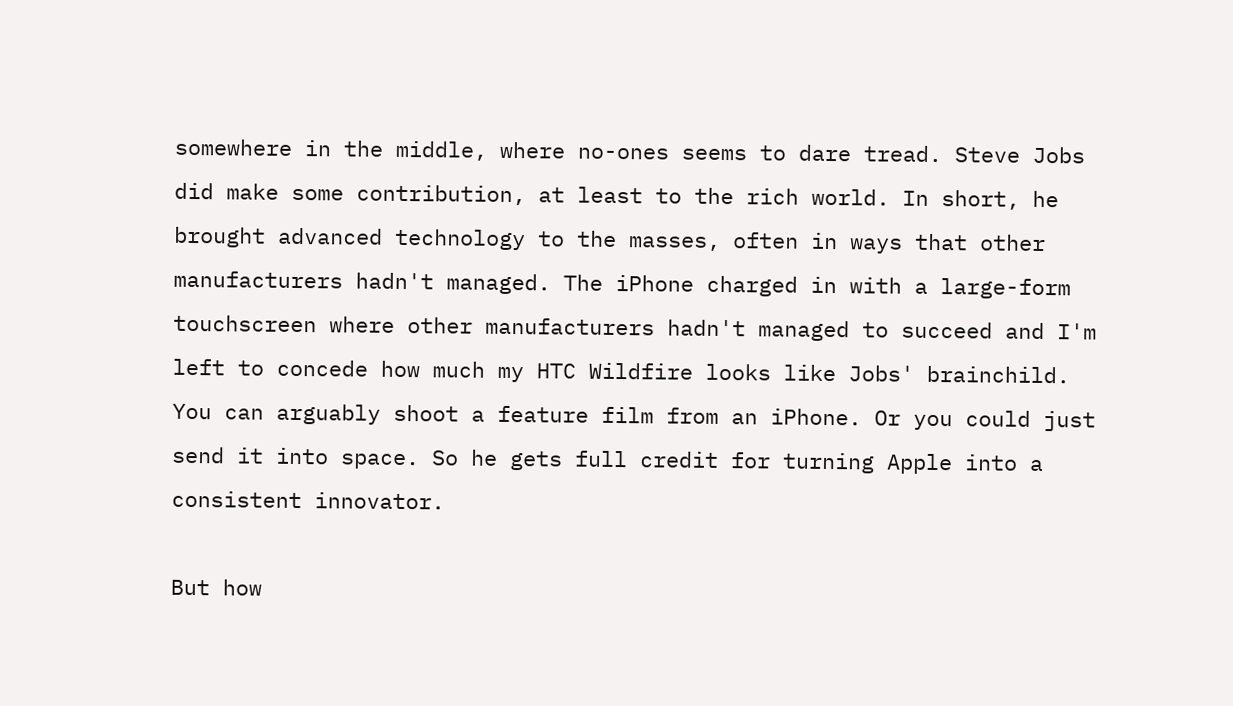somewhere in the middle, where no-ones seems to dare tread. Steve Jobs did make some contribution, at least to the rich world. In short, he brought advanced technology to the masses, often in ways that other manufacturers hadn't managed. The iPhone charged in with a large-form touchscreen where other manufacturers hadn't managed to succeed and I'm left to concede how much my HTC Wildfire looks like Jobs' brainchild. You can arguably shoot a feature film from an iPhone. Or you could just send it into space. So he gets full credit for turning Apple into a consistent innovator.

But how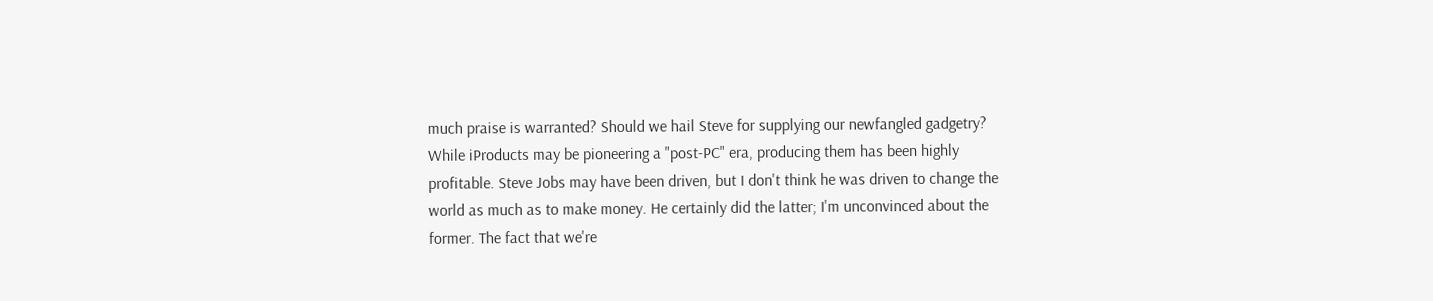much praise is warranted? Should we hail Steve for supplying our newfangled gadgetry? While iProducts may be pioneering a "post-PC" era, producing them has been highly profitable. Steve Jobs may have been driven, but I don't think he was driven to change the world as much as to make money. He certainly did the latter; I'm unconvinced about the former. The fact that we're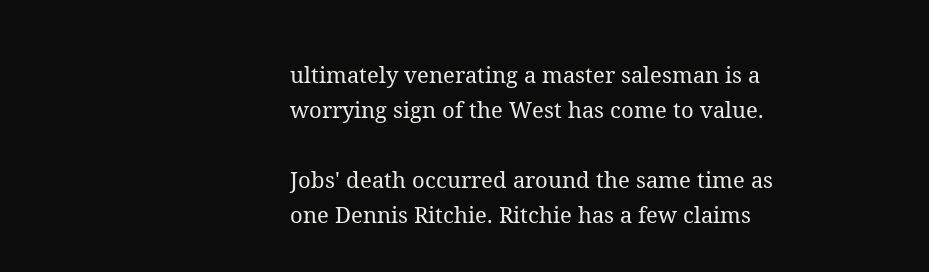ultimately venerating a master salesman is a worrying sign of the West has come to value.

Jobs' death occurred around the same time as one Dennis Ritchie. Ritchie has a few claims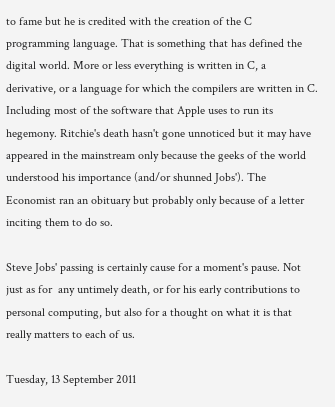to fame but he is credited with the creation of the C programming language. That is something that has defined the digital world. More or less everything is written in C, a derivative, or a language for which the compilers are written in C. Including most of the software that Apple uses to run its hegemony. Ritchie's death hasn't gone unnoticed but it may have appeared in the mainstream only because the geeks of the world understood his importance (and/or shunned Jobs'). The Economist ran an obituary but probably only because of a letter inciting them to do so.

Steve Jobs' passing is certainly cause for a moment's pause. Not just as for  any untimely death, or for his early contributions to personal computing, but also for a thought on what it is that really matters to each of us.

Tuesday, 13 September 2011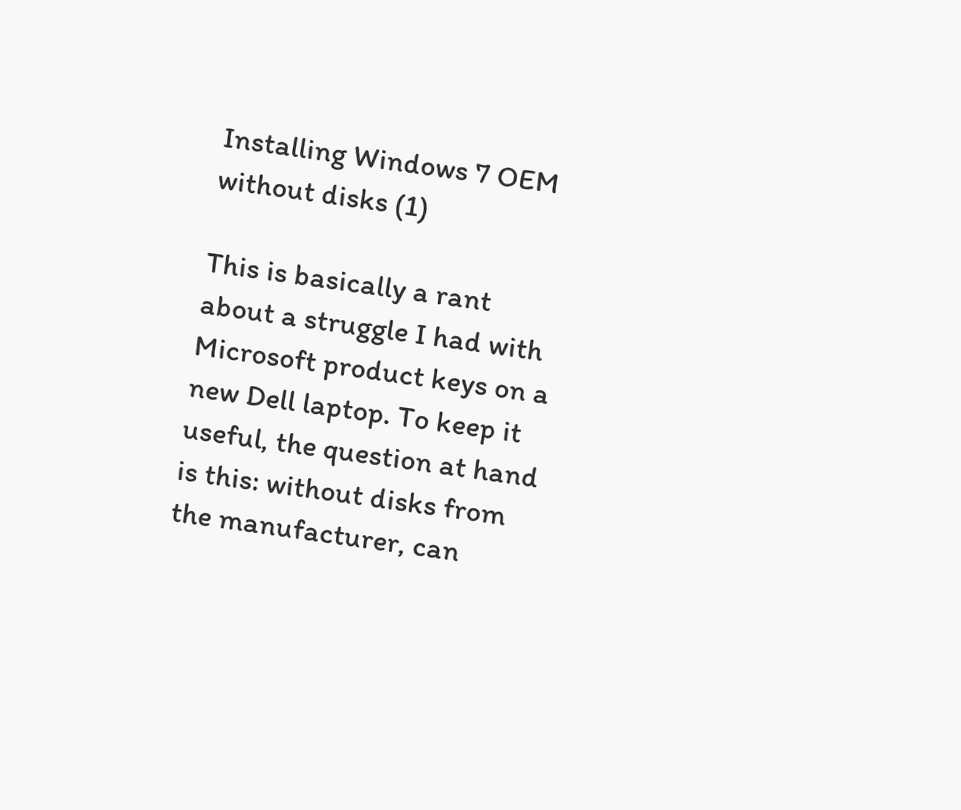Installing Windows 7 OEM without disks (1)

This is basically a rant about a struggle I had with Microsoft product keys on a new Dell laptop. To keep it useful, the question at hand is this: without disks from the manufacturer, can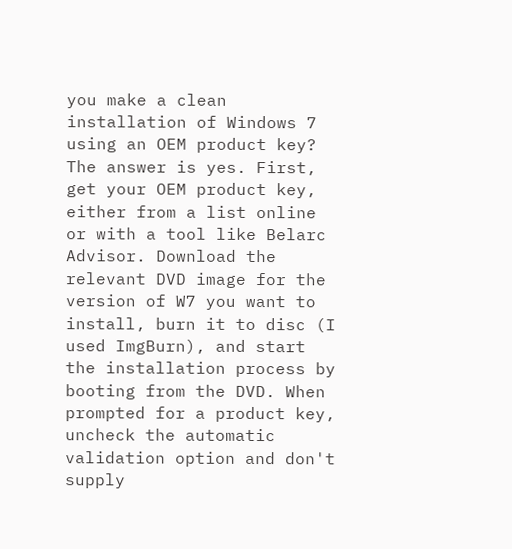you make a clean installation of Windows 7 using an OEM product key? The answer is yes. First, get your OEM product key, either from a list online or with a tool like Belarc Advisor. Download the relevant DVD image for the version of W7 you want to install, burn it to disc (I used ImgBurn), and start the installation process by booting from the DVD. When prompted for a product key, uncheck the automatic validation option and don't supply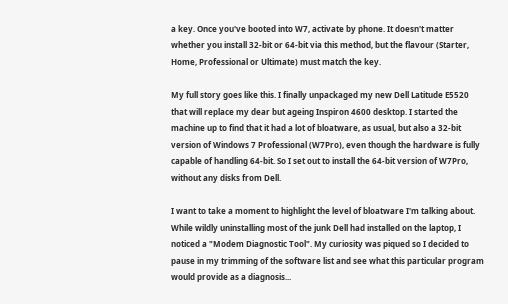a key. Once you've booted into W7, activate by phone. It doesn't matter whether you install 32-bit or 64-bit via this method, but the flavour (Starter, Home, Professional or Ultimate) must match the key.

My full story goes like this. I finally unpackaged my new Dell Latitude E5520 that will replace my dear but ageing Inspiron 4600 desktop. I started the machine up to find that it had a lot of bloatware, as usual, but also a 32-bit version of Windows 7 Professional (W7Pro), even though the hardware is fully capable of handling 64-bit. So I set out to install the 64-bit version of W7Pro, without any disks from Dell.

I want to take a moment to highlight the level of bloatware I'm talking about. While wildly uninstalling most of the junk Dell had installed on the laptop, I noticed a "Modem Diagnostic Tool". My curiosity was piqued so I decided to pause in my trimming of the software list and see what this particular program would provide as a diagnosis...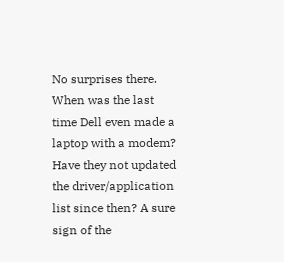No surprises there. When was the last time Dell even made a laptop with a modem? Have they not updated the driver/application list since then? A sure sign of the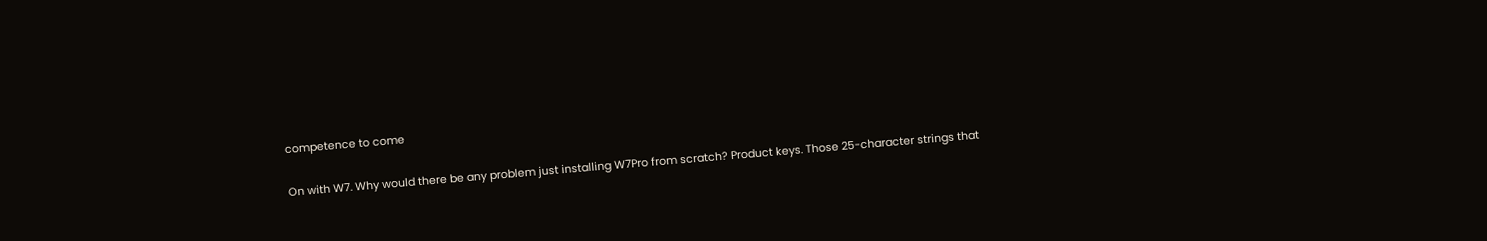competence to come

On with W7. Why would there be any problem just installing W7Pro from scratch? Product keys. Those 25-character strings that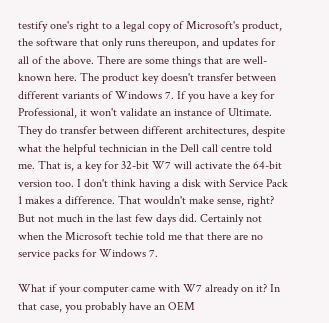testify one's right to a legal copy of Microsoft's product, the software that only runs thereupon, and updates for all of the above. There are some things that are well-known here. The product key doesn't transfer between different variants of Windows 7. If you have a key for Professional, it won't validate an instance of Ultimate. They do transfer between different architectures, despite what the helpful technician in the Dell call centre told me. That is, a key for 32-bit W7 will activate the 64-bit version too. I don't think having a disk with Service Pack 1 makes a difference. That wouldn't make sense, right? But not much in the last few days did. Certainly not when the Microsoft techie told me that there are no service packs for Windows 7.

What if your computer came with W7 already on it? In that case, you probably have an OEM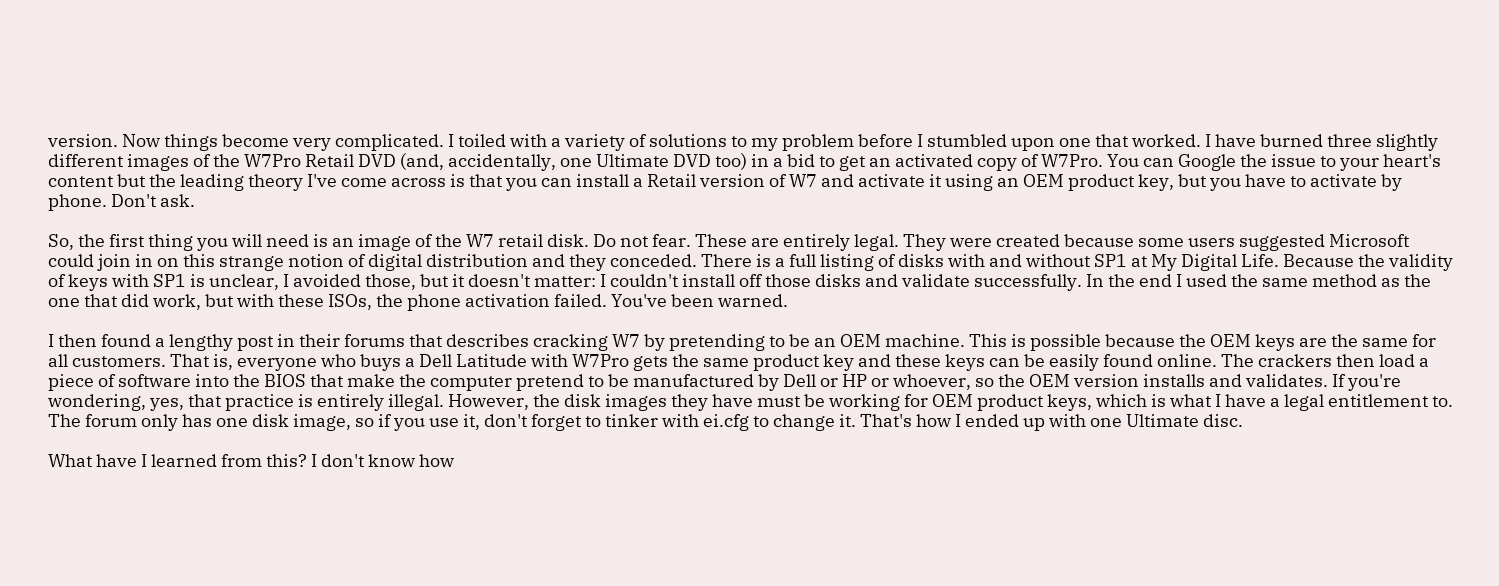version. Now things become very complicated. I toiled with a variety of solutions to my problem before I stumbled upon one that worked. I have burned three slightly different images of the W7Pro Retail DVD (and, accidentally, one Ultimate DVD too) in a bid to get an activated copy of W7Pro. You can Google the issue to your heart's content but the leading theory I've come across is that you can install a Retail version of W7 and activate it using an OEM product key, but you have to activate by phone. Don't ask.

So, the first thing you will need is an image of the W7 retail disk. Do not fear. These are entirely legal. They were created because some users suggested Microsoft could join in on this strange notion of digital distribution and they conceded. There is a full listing of disks with and without SP1 at My Digital Life. Because the validity of keys with SP1 is unclear, I avoided those, but it doesn't matter: I couldn't install off those disks and validate successfully. In the end I used the same method as the one that did work, but with these ISOs, the phone activation failed. You've been warned.

I then found a lengthy post in their forums that describes cracking W7 by pretending to be an OEM machine. This is possible because the OEM keys are the same for all customers. That is, everyone who buys a Dell Latitude with W7Pro gets the same product key and these keys can be easily found online. The crackers then load a piece of software into the BIOS that make the computer pretend to be manufactured by Dell or HP or whoever, so the OEM version installs and validates. If you're wondering, yes, that practice is entirely illegal. However, the disk images they have must be working for OEM product keys, which is what I have a legal entitlement to. The forum only has one disk image, so if you use it, don't forget to tinker with ei.cfg to change it. That's how I ended up with one Ultimate disc.

What have I learned from this? I don't know how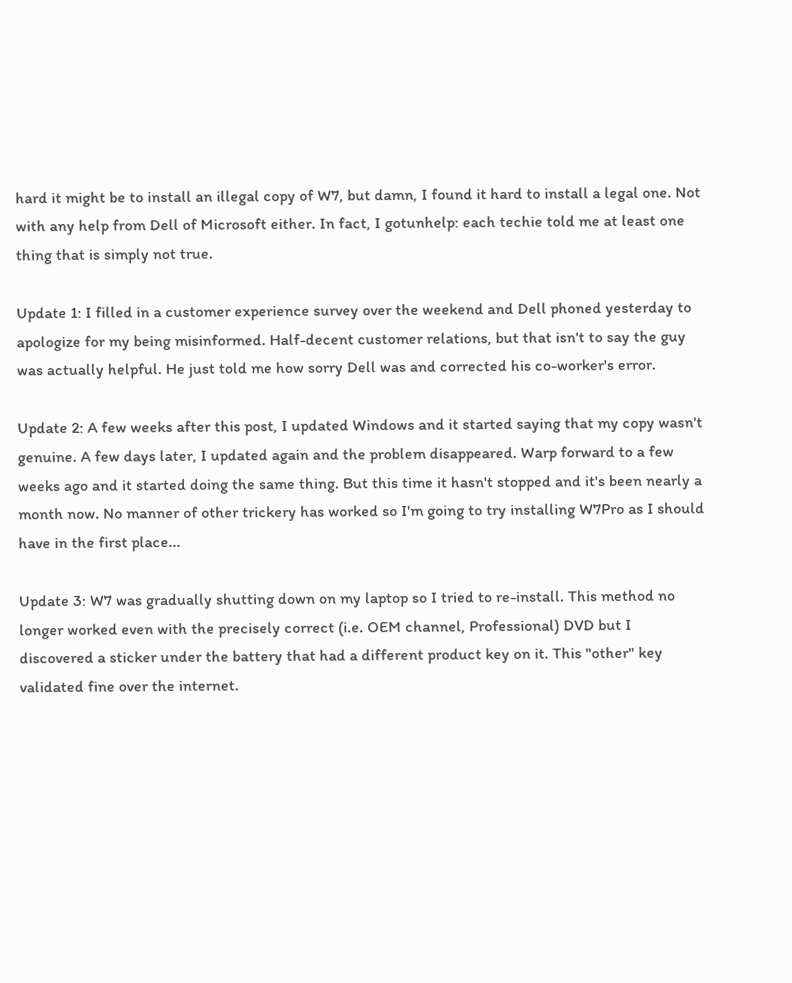hard it might be to install an illegal copy of W7, but damn, I found it hard to install a legal one. Not with any help from Dell of Microsoft either. In fact, I gotunhelp: each techie told me at least one thing that is simply not true.

Update 1: I filled in a customer experience survey over the weekend and Dell phoned yesterday to apologize for my being misinformed. Half-decent customer relations, but that isn't to say the guy was actually helpful. He just told me how sorry Dell was and corrected his co-worker's error.

Update 2: A few weeks after this post, I updated Windows and it started saying that my copy wasn't genuine. A few days later, I updated again and the problem disappeared. Warp forward to a few weeks ago and it started doing the same thing. But this time it hasn't stopped and it's been nearly a month now. No manner of other trickery has worked so I'm going to try installing W7Pro as I should have in the first place...

Update 3: W7 was gradually shutting down on my laptop so I tried to re-install. This method no longer worked even with the precisely correct (i.e. OEM channel, Professional) DVD but I discovered a sticker under the battery that had a different product key on it. This "other" key validated fine over the internet.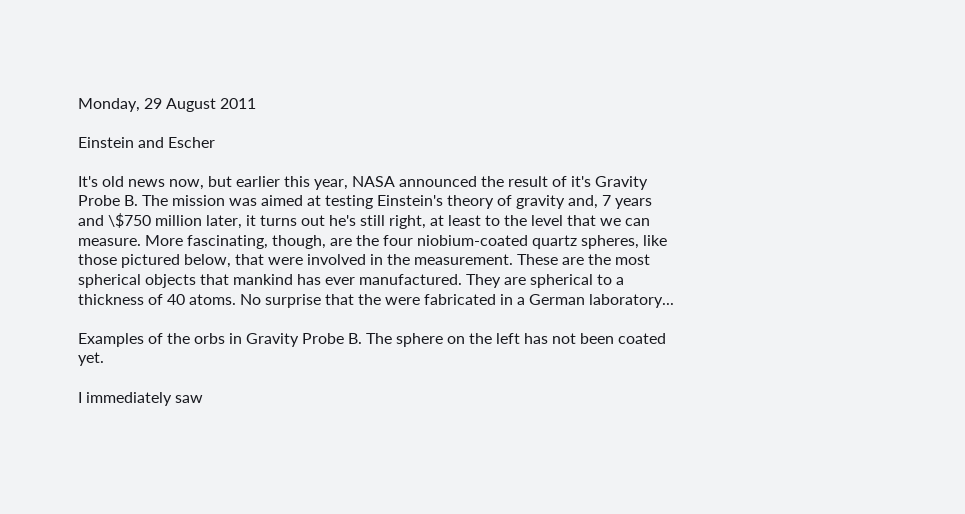Monday, 29 August 2011

Einstein and Escher

It's old news now, but earlier this year, NASA announced the result of it's Gravity Probe B. The mission was aimed at testing Einstein's theory of gravity and, 7 years and \$750 million later, it turns out he's still right, at least to the level that we can measure. More fascinating, though, are the four niobium-coated quartz spheres, like those pictured below, that were involved in the measurement. These are the most spherical objects that mankind has ever manufactured. They are spherical to a thickness of 40 atoms. No surprise that the were fabricated in a German laboratory...

Examples of the orbs in Gravity Probe B. The sphere on the left has not been coated yet.

I immediately saw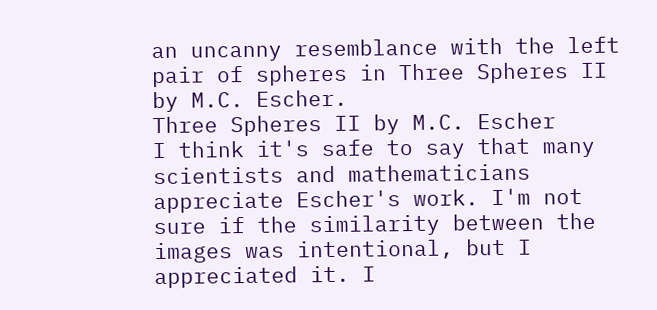an uncanny resemblance with the left pair of spheres in Three Spheres II by M.C. Escher.
Three Spheres II by M.C. Escher
I think it's safe to say that many scientists and mathematicians appreciate Escher's work. I'm not sure if the similarity between the images was intentional, but I appreciated it. I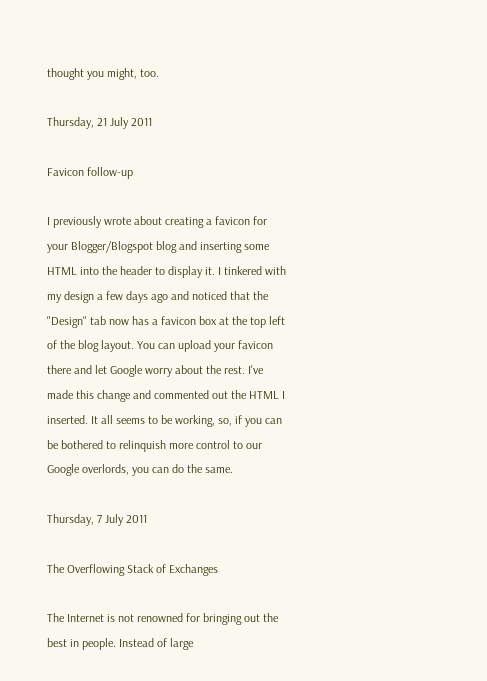thought you might, too.

Thursday, 21 July 2011

Favicon follow-up

I previously wrote about creating a favicon for your Blogger/Blogspot blog and inserting some HTML into the header to display it. I tinkered with my design a few days ago and noticed that the "Design" tab now has a favicon box at the top left of the blog layout. You can upload your favicon there and let Google worry about the rest. I've made this change and commented out the HTML I inserted. It all seems to be working, so, if you can be bothered to relinquish more control to our Google overlords, you can do the same.

Thursday, 7 July 2011

The Overflowing Stack of Exchanges

The Internet is not renowned for bringing out the best in people. Instead of large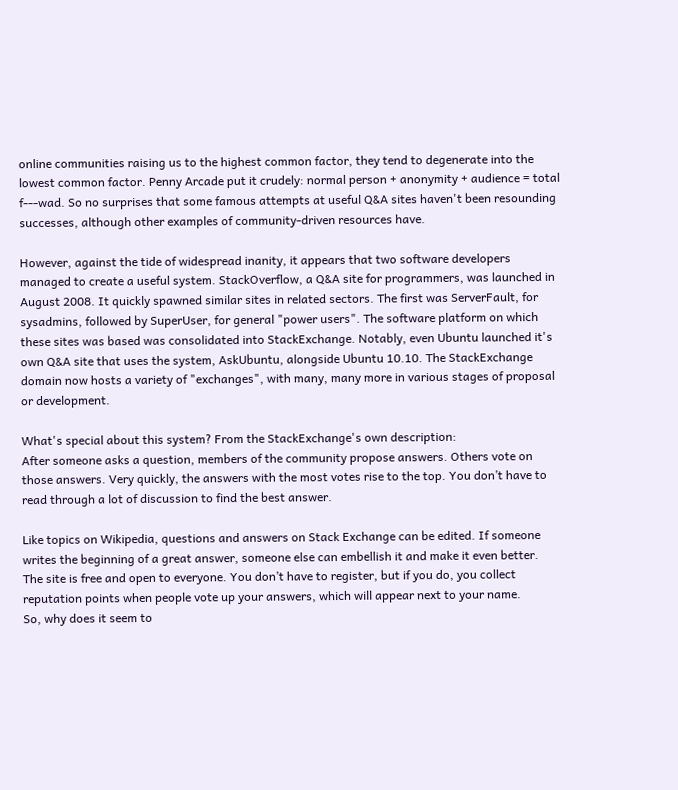online communities raising us to the highest common factor, they tend to degenerate into the lowest common factor. Penny Arcade put it crudely: normal person + anonymity + audience = total f---wad. So no surprises that some famous attempts at useful Q&A sites haven't been resounding successes, although other examples of community-driven resources have.

However, against the tide of widespread inanity, it appears that two software developers managed to create a useful system. StackOverflow, a Q&A site for programmers, was launched in August 2008. It quickly spawned similar sites in related sectors. The first was ServerFault, for sysadmins, followed by SuperUser, for general "power users". The software platform on which these sites was based was consolidated into StackExchange. Notably, even Ubuntu launched it's own Q&A site that uses the system, AskUbuntu, alongside Ubuntu 10.10. The StackExchange domain now hosts a variety of "exchanges", with many, many more in various stages of proposal or development.

What's special about this system? From the StackExchange's own description:
After someone asks a question, members of the community propose answers. Others vote on those answers. Very quickly, the answers with the most votes rise to the top. You don’t have to read through a lot of discussion to find the best answer.

Like topics on Wikipedia, questions and answers on Stack Exchange can be edited. If someone writes the beginning of a great answer, someone else can embellish it and make it even better.
The site is free and open to everyone. You don’t have to register, but if you do, you collect reputation points when people vote up your answers, which will appear next to your name.
So, why does it seem to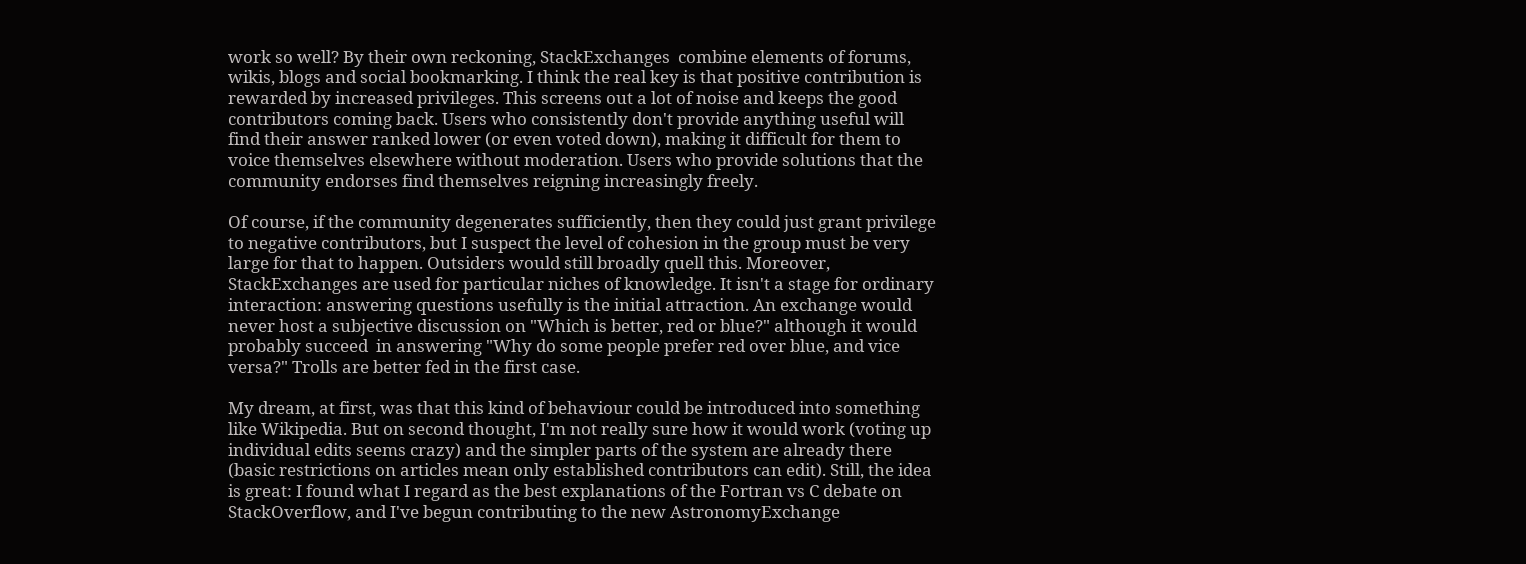work so well? By their own reckoning, StackExchanges  combine elements of forums, wikis, blogs and social bookmarking. I think the real key is that positive contribution is rewarded by increased privileges. This screens out a lot of noise and keeps the good contributors coming back. Users who consistently don't provide anything useful will find their answer ranked lower (or even voted down), making it difficult for them to voice themselves elsewhere without moderation. Users who provide solutions that the community endorses find themselves reigning increasingly freely.

Of course, if the community degenerates sufficiently, then they could just grant privilege to negative contributors, but I suspect the level of cohesion in the group must be very large for that to happen. Outsiders would still broadly quell this. Moreover, StackExchanges are used for particular niches of knowledge. It isn't a stage for ordinary interaction: answering questions usefully is the initial attraction. An exchange would never host a subjective discussion on "Which is better, red or blue?" although it would probably succeed  in answering "Why do some people prefer red over blue, and vice versa?" Trolls are better fed in the first case.

My dream, at first, was that this kind of behaviour could be introduced into something like Wikipedia. But on second thought, I'm not really sure how it would work (voting up individual edits seems crazy) and the simpler parts of the system are already there (basic restrictions on articles mean only established contributors can edit). Still, the idea is great: I found what I regard as the best explanations of the Fortran vs C debate on StackOverflow, and I've begun contributing to the new AstronomyExchange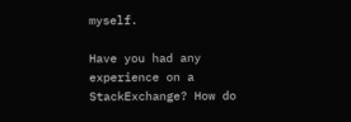myself.

Have you had any experience on a StackExchange? How do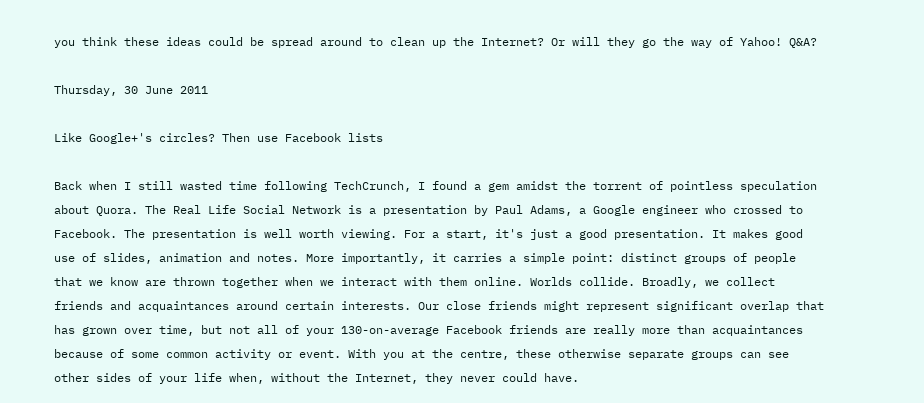you think these ideas could be spread around to clean up the Internet? Or will they go the way of Yahoo! Q&A?

Thursday, 30 June 2011

Like Google+'s circles? Then use Facebook lists

Back when I still wasted time following TechCrunch, I found a gem amidst the torrent of pointless speculation about Quora. The Real Life Social Network is a presentation by Paul Adams, a Google engineer who crossed to Facebook. The presentation is well worth viewing. For a start, it's just a good presentation. It makes good use of slides, animation and notes. More importantly, it carries a simple point: distinct groups of people that we know are thrown together when we interact with them online. Worlds collide. Broadly, we collect friends and acquaintances around certain interests. Our close friends might represent significant overlap that has grown over time, but not all of your 130-on-average Facebook friends are really more than acquaintances because of some common activity or event. With you at the centre, these otherwise separate groups can see other sides of your life when, without the Internet, they never could have.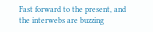Fast forward to the present, and the interwebs are buzzing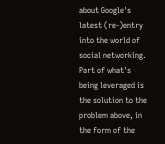about Google's latest (re-)entry into the world of social networking. Part of what's being leveraged is the solution to the problem above, in the form of the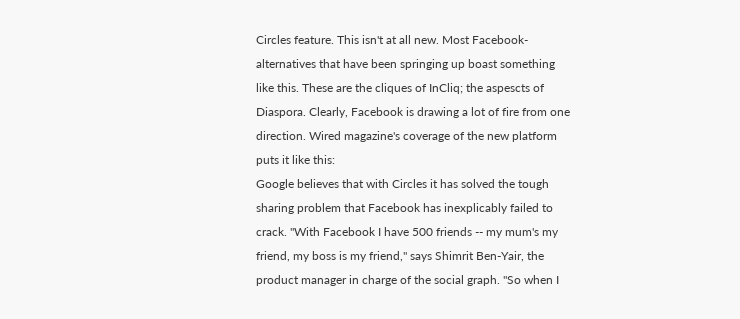Circles feature. This isn't at all new. Most Facebook-alternatives that have been springing up boast something like this. These are the cliques of InCliq; the aspescts of Diaspora. Clearly, Facebook is drawing a lot of fire from one direction. Wired magazine's coverage of the new platform puts it like this:
Google believes that with Circles it has solved the tough sharing problem that Facebook has inexplicably failed to crack. "With Facebook I have 500 friends -- my mum's my friend, my boss is my friend," says Shimrit Ben-Yair, the product manager in charge of the social graph. "So when I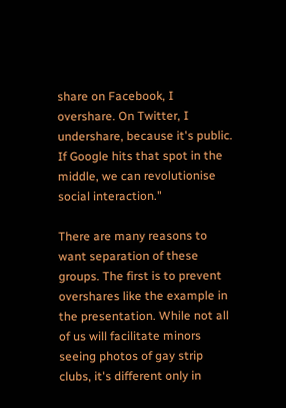share on Facebook, I overshare. On Twitter, I undershare, because it's public. If Google hits that spot in the middle, we can revolutionise social interaction."

There are many reasons to want separation of these groups. The first is to prevent overshares like the example in the presentation. While not all of us will facilitate minors seeing photos of gay strip clubs, it's different only in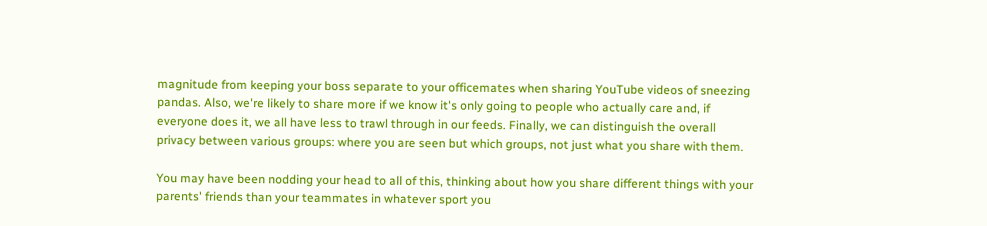magnitude from keeping your boss separate to your officemates when sharing YouTube videos of sneezing pandas. Also, we're likely to share more if we know it's only going to people who actually care and, if everyone does it, we all have less to trawl through in our feeds. Finally, we can distinguish the overall privacy between various groups: where you are seen but which groups, not just what you share with them.

You may have been nodding your head to all of this, thinking about how you share different things with your parents' friends than your teammates in whatever sport you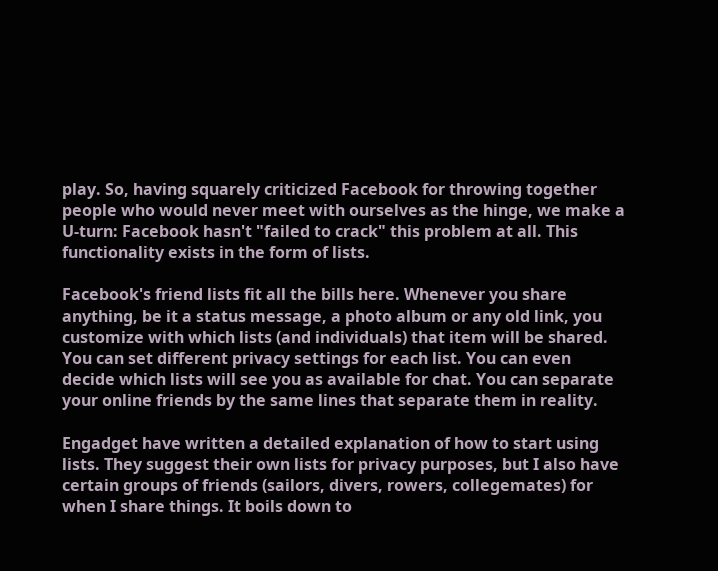play. So, having squarely criticized Facebook for throwing together people who would never meet with ourselves as the hinge, we make a U-turn: Facebook hasn't "failed to crack" this problem at all. This functionality exists in the form of lists.

Facebook's friend lists fit all the bills here. Whenever you share anything, be it a status message, a photo album or any old link, you customize with which lists (and individuals) that item will be shared. You can set different privacy settings for each list. You can even decide which lists will see you as available for chat. You can separate your online friends by the same lines that separate them in reality.

Engadget have written a detailed explanation of how to start using lists. They suggest their own lists for privacy purposes, but I also have certain groups of friends (sailors, divers, rowers, collegemates) for when I share things. It boils down to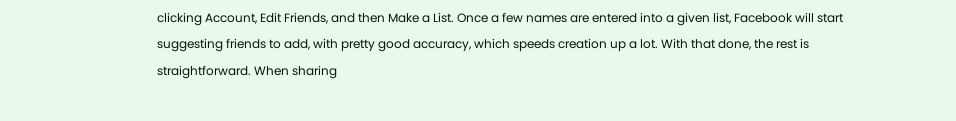clicking Account, Edit Friends, and then Make a List. Once a few names are entered into a given list, Facebook will start suggesting friends to add, with pretty good accuracy, which speeds creation up a lot. With that done, the rest is straightforward. When sharing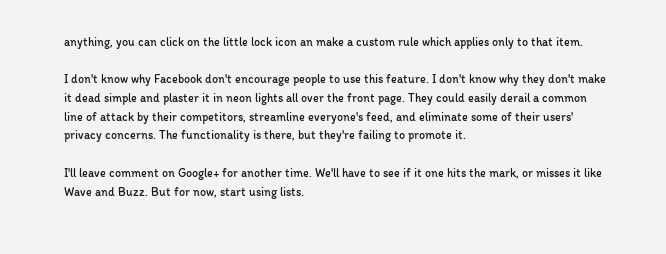anything, you can click on the little lock icon an make a custom rule which applies only to that item.

I don't know why Facebook don't encourage people to use this feature. I don't know why they don't make it dead simple and plaster it in neon lights all over the front page. They could easily derail a common line of attack by their competitors, streamline everyone's feed, and eliminate some of their users' privacy concerns. The functionality is there, but they're failing to promote it.

I'll leave comment on Google+ for another time. We'll have to see if it one hits the mark, or misses it like Wave and Buzz. But for now, start using lists.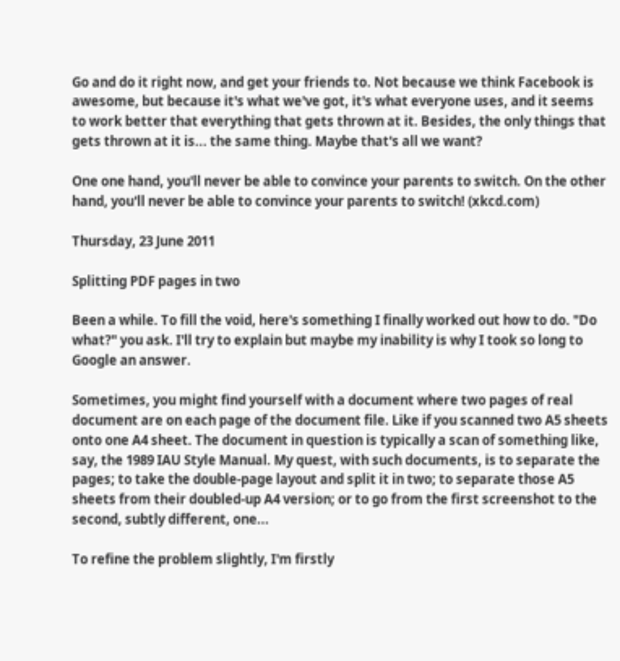Go and do it right now, and get your friends to. Not because we think Facebook is awesome, but because it's what we've got, it's what everyone uses, and it seems to work better that everything that gets thrown at it. Besides, the only things that gets thrown at it is... the same thing. Maybe that's all we want?

One one hand, you'll never be able to convince your parents to switch. On the other hand, you'll never be able to convince your parents to switch! (xkcd.com)

Thursday, 23 June 2011

Splitting PDF pages in two

Been a while. To fill the void, here's something I finally worked out how to do. "Do what?" you ask. I'll try to explain but maybe my inability is why I took so long to Google an answer.

Sometimes, you might find yourself with a document where two pages of real document are on each page of the document file. Like if you scanned two A5 sheets onto one A4 sheet. The document in question is typically a scan of something like, say, the 1989 IAU Style Manual. My quest, with such documents, is to separate the pages; to take the double-page layout and split it in two; to separate those A5 sheets from their doubled-up A4 version; or to go from the first screenshot to the second, subtly different, one...

To refine the problem slightly, I'm firstly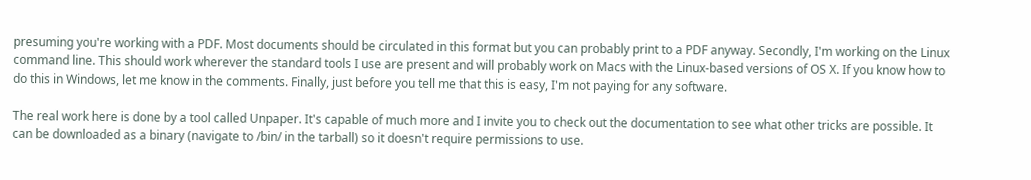presuming you're working with a PDF. Most documents should be circulated in this format but you can probably print to a PDF anyway. Secondly, I'm working on the Linux command line. This should work wherever the standard tools I use are present and will probably work on Macs with the Linux-based versions of OS X. If you know how to do this in Windows, let me know in the comments. Finally, just before you tell me that this is easy, I'm not paying for any software.

The real work here is done by a tool called Unpaper. It's capable of much more and I invite you to check out the documentation to see what other tricks are possible. It can be downloaded as a binary (navigate to /bin/ in the tarball) so it doesn't require permissions to use.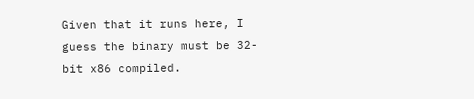Given that it runs here, I guess the binary must be 32-bit x86 compiled.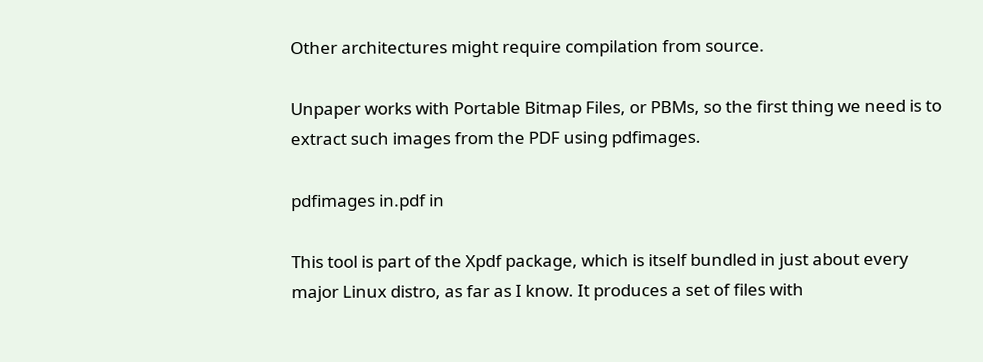Other architectures might require compilation from source.

Unpaper works with Portable Bitmap Files, or PBMs, so the first thing we need is to extract such images from the PDF using pdfimages.

pdfimages in.pdf in

This tool is part of the Xpdf package, which is itself bundled in just about every major Linux distro, as far as I know. It produces a set of files with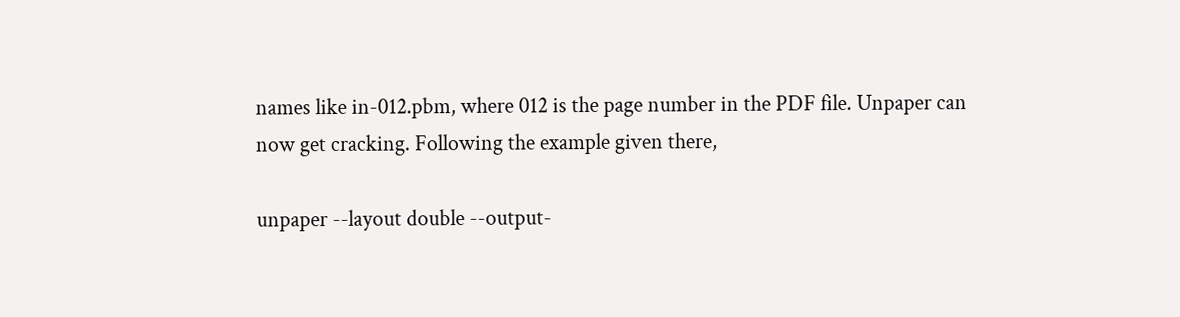names like in-012.pbm, where 012 is the page number in the PDF file. Unpaper can now get cracking. Following the example given there,

unpaper --layout double --output-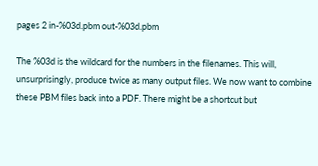pages 2 in-%03d.pbm out-%03d.pbm

The %03d is the wildcard for the numbers in the filenames. This will, unsurprisingly, produce twice as many output files. We now want to combine these PBM files back into a PDF. There might be a shortcut but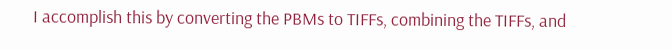I accomplish this by converting the PBMs to TIFFs, combining the TIFFs, and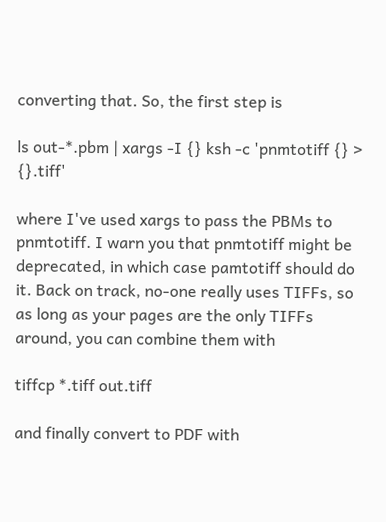converting that. So, the first step is

ls out-*.pbm | xargs -I {} ksh -c 'pnmtotiff {} > {}.tiff'

where I've used xargs to pass the PBMs to pnmtotiff. I warn you that pnmtotiff might be deprecated, in which case pamtotiff should do it. Back on track, no-one really uses TIFFs, so as long as your pages are the only TIFFs around, you can combine them with

tiffcp *.tiff out.tiff

and finally convert to PDF with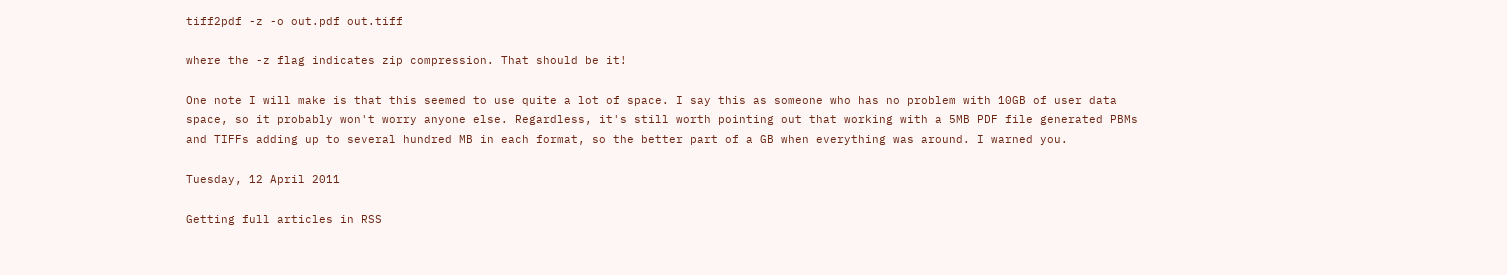tiff2pdf -z -o out.pdf out.tiff

where the -z flag indicates zip compression. That should be it!

One note I will make is that this seemed to use quite a lot of space. I say this as someone who has no problem with 10GB of user data space, so it probably won't worry anyone else. Regardless, it's still worth pointing out that working with a 5MB PDF file generated PBMs and TIFFs adding up to several hundred MB in each format, so the better part of a GB when everything was around. I warned you.

Tuesday, 12 April 2011

Getting full articles in RSS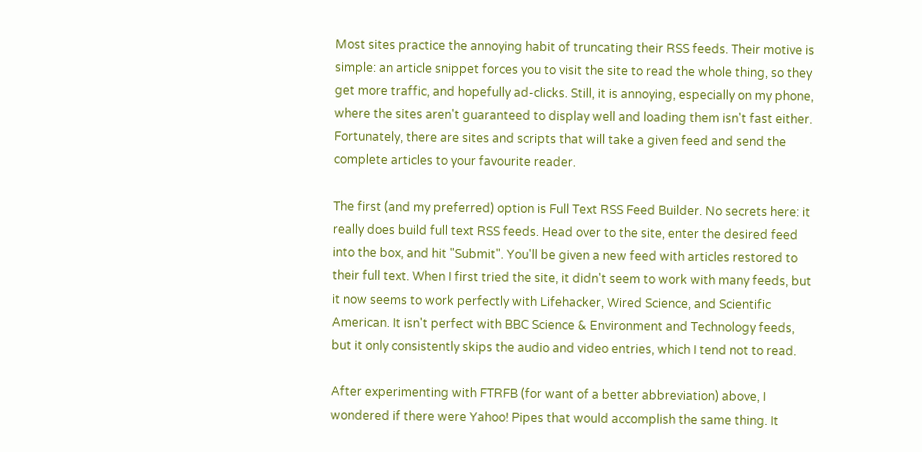Most sites practice the annoying habit of truncating their RSS feeds. Their motive is simple: an article snippet forces you to visit the site to read the whole thing, so they get more traffic, and hopefully ad-clicks. Still, it is annoying, especially on my phone, where the sites aren't guaranteed to display well and loading them isn't fast either. Fortunately, there are sites and scripts that will take a given feed and send the complete articles to your favourite reader.

The first (and my preferred) option is Full Text RSS Feed Builder. No secrets here: it really does build full text RSS feeds. Head over to the site, enter the desired feed into the box, and hit "Submit". You'll be given a new feed with articles restored to their full text. When I first tried the site, it didn't seem to work with many feeds, but it now seems to work perfectly with Lifehacker, Wired Science, and Scientific American. It isn't perfect with BBC Science & Environment and Technology feeds, but it only consistently skips the audio and video entries, which I tend not to read.

After experimenting with FTRFB (for want of a better abbreviation) above, I wondered if there were Yahoo! Pipes that would accomplish the same thing. It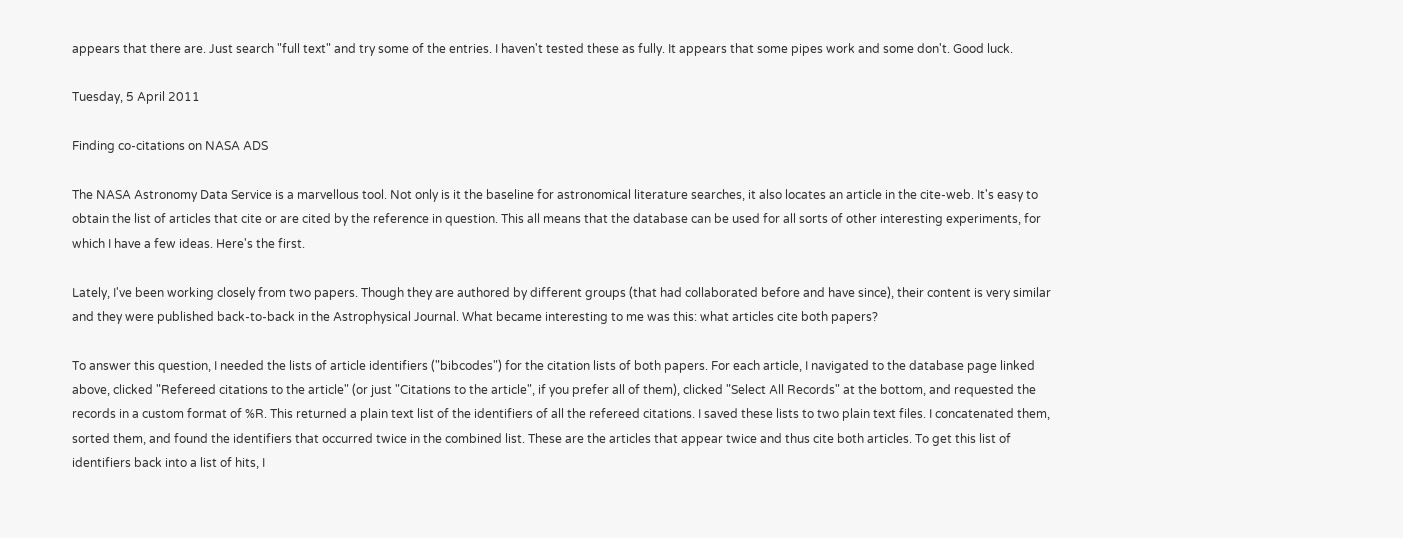appears that there are. Just search "full text" and try some of the entries. I haven't tested these as fully. It appears that some pipes work and some don't. Good luck.

Tuesday, 5 April 2011

Finding co-citations on NASA ADS

The NASA Astronomy Data Service is a marvellous tool. Not only is it the baseline for astronomical literature searches, it also locates an article in the cite-web. It's easy to obtain the list of articles that cite or are cited by the reference in question. This all means that the database can be used for all sorts of other interesting experiments, for which I have a few ideas. Here's the first.

Lately, I've been working closely from two papers. Though they are authored by different groups (that had collaborated before and have since), their content is very similar and they were published back-to-back in the Astrophysical Journal. What became interesting to me was this: what articles cite both papers?

To answer this question, I needed the lists of article identifiers ("bibcodes") for the citation lists of both papers. For each article, I navigated to the database page linked above, clicked "Refereed citations to the article" (or just "Citations to the article", if you prefer all of them), clicked "Select All Records" at the bottom, and requested the records in a custom format of %R. This returned a plain text list of the identifiers of all the refereed citations. I saved these lists to two plain text files. I concatenated them, sorted them, and found the identifiers that occurred twice in the combined list. These are the articles that appear twice and thus cite both articles. To get this list of identifiers back into a list of hits, I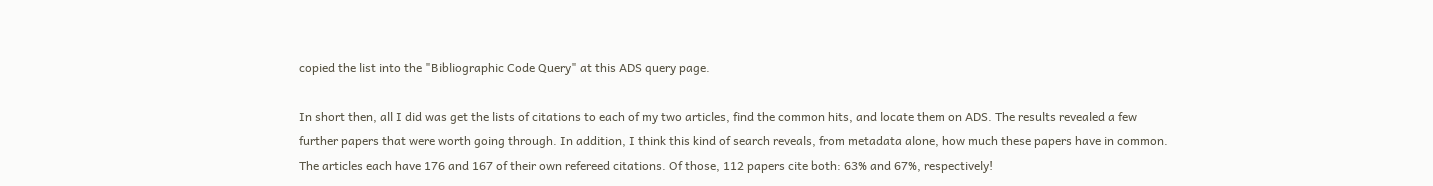copied the list into the "Bibliographic Code Query" at this ADS query page.

In short then, all I did was get the lists of citations to each of my two articles, find the common hits, and locate them on ADS. The results revealed a few further papers that were worth going through. In addition, I think this kind of search reveals, from metadata alone, how much these papers have in common. The articles each have 176 and 167 of their own refereed citations. Of those, 112 papers cite both: 63% and 67%, respectively!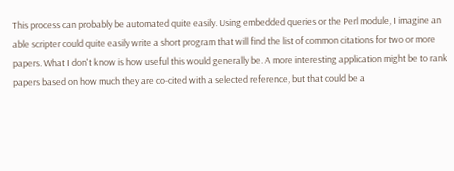This process can probably be automated quite easily. Using embedded queries or the Perl module, I imagine an able scripter could quite easily write a short program that will find the list of common citations for two or more papers. What I don't know is how useful this would generally be. A more interesting application might be to rank papers based on how much they are co-cited with a selected reference, but that could be a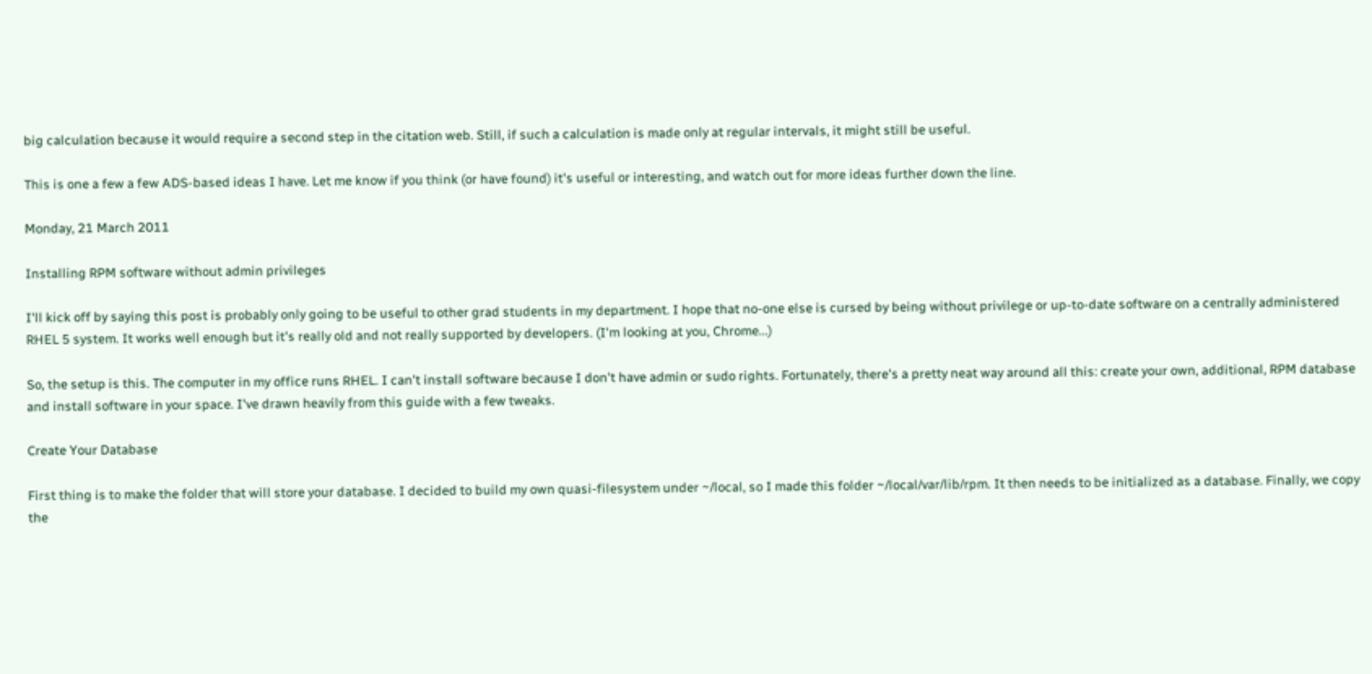big calculation because it would require a second step in the citation web. Still, if such a calculation is made only at regular intervals, it might still be useful.

This is one a few a few ADS-based ideas I have. Let me know if you think (or have found) it's useful or interesting, and watch out for more ideas further down the line.

Monday, 21 March 2011

Installing RPM software without admin privileges

I'll kick off by saying this post is probably only going to be useful to other grad students in my department. I hope that no-one else is cursed by being without privilege or up-to-date software on a centrally administered RHEL 5 system. It works well enough but it's really old and not really supported by developers. (I'm looking at you, Chrome...)

So, the setup is this. The computer in my office runs RHEL. I can't install software because I don't have admin or sudo rights. Fortunately, there's a pretty neat way around all this: create your own, additional, RPM database and install software in your space. I've drawn heavily from this guide with a few tweaks.

Create Your Database

First thing is to make the folder that will store your database. I decided to build my own quasi-filesystem under ~/local, so I made this folder ~/local/var/lib/rpm. It then needs to be initialized as a database. Finally, we copy the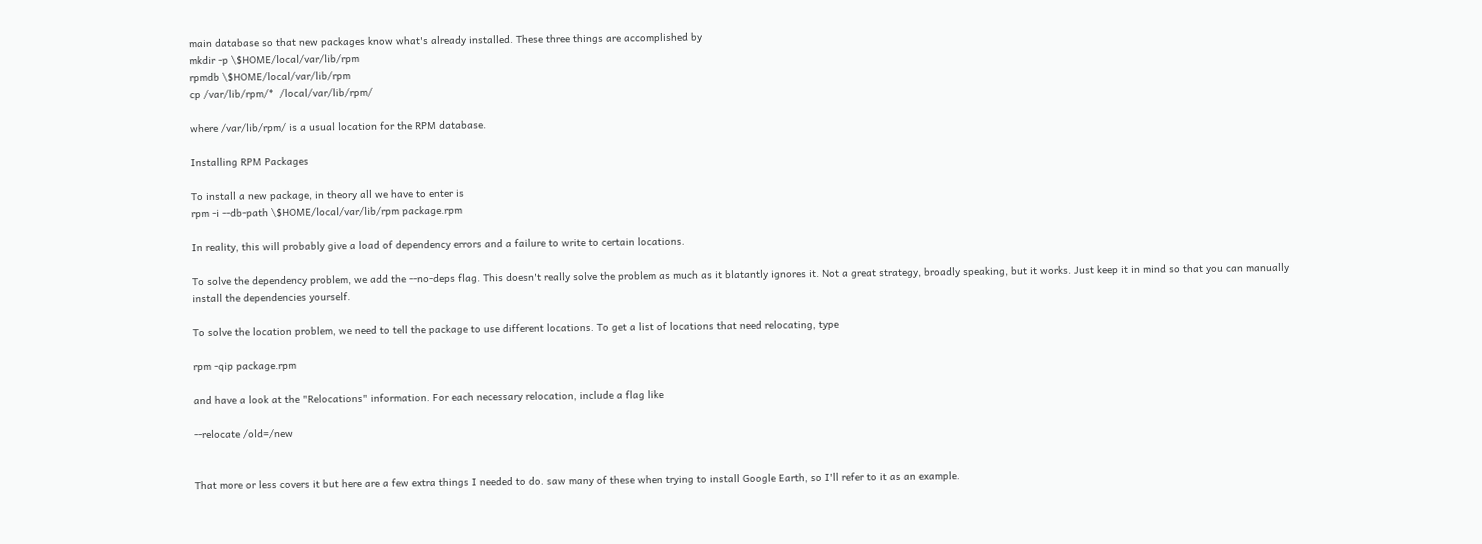main database so that new packages know what's already installed. These three things are accomplished by
mkdir -p \$HOME/local/var/lib/rpm
rpmdb \$HOME/local/var/lib/rpm
cp /var/lib/rpm/*  /local/var/lib/rpm/

where /var/lib/rpm/ is a usual location for the RPM database.

Installing RPM Packages

To install a new package, in theory all we have to enter is
rpm -i --db-path \$HOME/local/var/lib/rpm package.rpm

In reality, this will probably give a load of dependency errors and a failure to write to certain locations.

To solve the dependency problem, we add the --no-deps flag. This doesn't really solve the problem as much as it blatantly ignores it. Not a great strategy, broadly speaking, but it works. Just keep it in mind so that you can manually install the dependencies yourself.

To solve the location problem, we need to tell the package to use different locations. To get a list of locations that need relocating, type

rpm -qip package.rpm

and have a look at the "Relocations" information. For each necessary relocation, include a flag like

--relocate /old=/new


That more or less covers it but here are a few extra things I needed to do. saw many of these when trying to install Google Earth, so I'll refer to it as an example.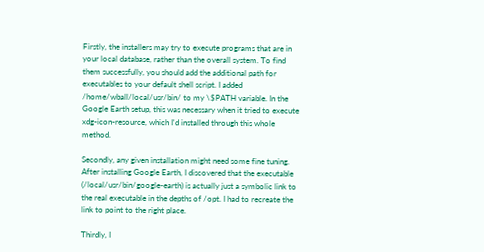Firstly, the installers may try to execute programs that are in your local database, rather than the overall system. To find them successfully, you should add the additional path for executables to your default shell script. I added /home/wball/local/usr/bin/ to my \$PATH variable. In the Google Earth setup, this was necessary when it tried to execute xdg-icon-resource, which I'd installed through this whole method.

Secondly, any given installation might need some fine tuning. After installing Google Earth, I discovered that the executable (/local/usr/bin/google-earth) is actually just a symbolic link to the real executable in the depths of /opt. I had to recreate the link to point to the right place.

Thirdly, I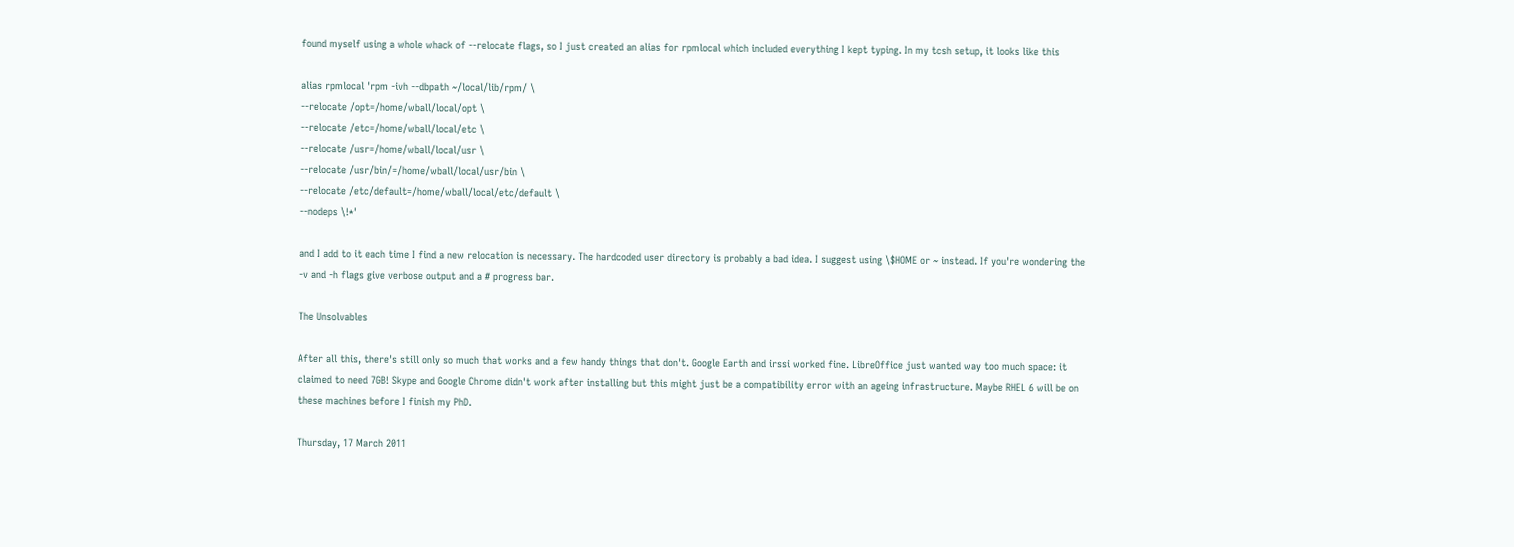found myself using a whole whack of --relocate flags, so I just created an alias for rpmlocal which included everything I kept typing. In my tcsh setup, it looks like this

alias rpmlocal 'rpm -ivh --dbpath ~/local/lib/rpm/ \
--relocate /opt=/home/wball/local/opt \
--relocate /etc=/home/wball/local/etc \
--relocate /usr=/home/wball/local/usr \
--relocate /usr/bin/=/home/wball/local/usr/bin \
--relocate /etc/default=/home/wball/local/etc/default \
--nodeps \!*'

and I add to it each time I find a new relocation is necessary. The hardcoded user directory is probably a bad idea. I suggest using \$HOME or ~ instead. If you're wondering the -v and -h flags give verbose output and a # progress bar.

The Unsolvables

After all this, there's still only so much that works and a few handy things that don't. Google Earth and irssi worked fine. LibreOffice just wanted way too much space: it claimed to need 7GB! Skype and Google Chrome didn't work after installing but this might just be a compatibility error with an ageing infrastructure. Maybe RHEL 6 will be on these machines before I finish my PhD.

Thursday, 17 March 2011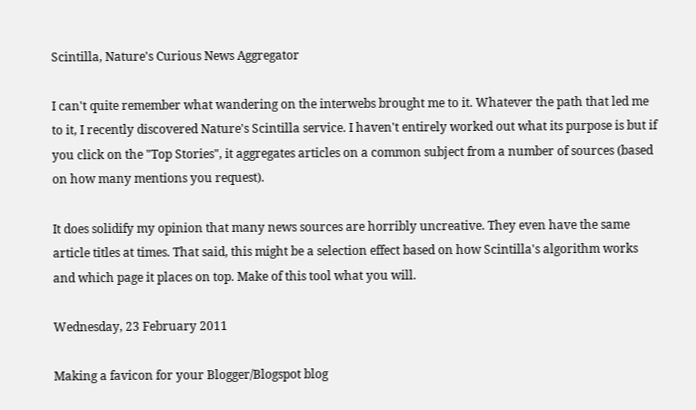Scintilla, Nature's Curious News Aggregator

I can't quite remember what wandering on the interwebs brought me to it. Whatever the path that led me to it, I recently discovered Nature's Scintilla service. I haven't entirely worked out what its purpose is but if you click on the "Top Stories", it aggregates articles on a common subject from a number of sources (based on how many mentions you request).

It does solidify my opinion that many news sources are horribly uncreative. They even have the same article titles at times. That said, this might be a selection effect based on how Scintilla's algorithm works and which page it places on top. Make of this tool what you will.

Wednesday, 23 February 2011

Making a favicon for your Blogger/Blogspot blog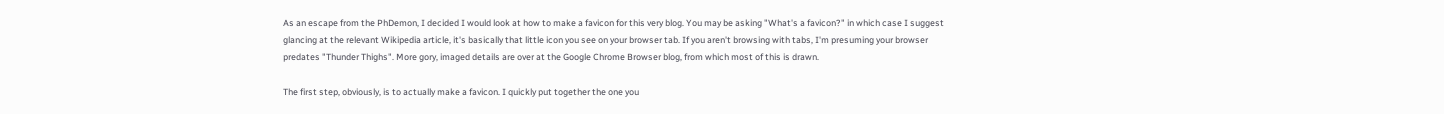As an escape from the PhDemon, I decided I would look at how to make a favicon for this very blog. You may be asking "What's a favicon?" in which case I suggest glancing at the relevant Wikipedia article, it's basically that little icon you see on your browser tab. If you aren't browsing with tabs, I'm presuming your browser predates "Thunder Thighs". More gory, imaged details are over at the Google Chrome Browser blog, from which most of this is drawn.

The first step, obviously, is to actually make a favicon. I quickly put together the one you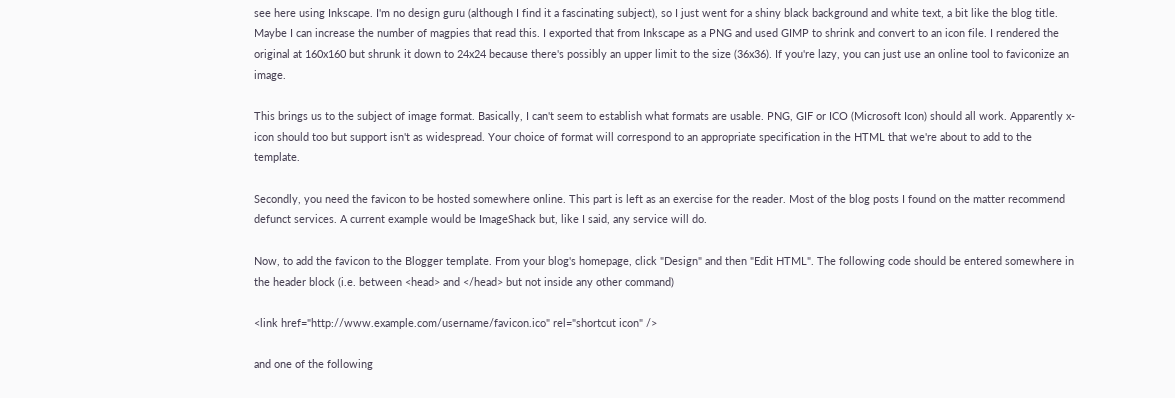see here using Inkscape. I'm no design guru (although I find it a fascinating subject), so I just went for a shiny black background and white text, a bit like the blog title. Maybe I can increase the number of magpies that read this. I exported that from Inkscape as a PNG and used GIMP to shrink and convert to an icon file. I rendered the original at 160x160 but shrunk it down to 24x24 because there's possibly an upper limit to the size (36x36). If you're lazy, you can just use an online tool to faviconize an image.

This brings us to the subject of image format. Basically, I can't seem to establish what formats are usable. PNG, GIF or ICO (Microsoft Icon) should all work. Apparently x-icon should too but support isn't as widespread. Your choice of format will correspond to an appropriate specification in the HTML that we're about to add to the template.

Secondly, you need the favicon to be hosted somewhere online. This part is left as an exercise for the reader. Most of the blog posts I found on the matter recommend defunct services. A current example would be ImageShack but, like I said, any service will do.

Now, to add the favicon to the Blogger template. From your blog's homepage, click "Design" and then "Edit HTML". The following code should be entered somewhere in the header block (i.e. between <head> and </head> but not inside any other command)

<link href="http://www.example.com/username/favicon.ico" rel="shortcut icon" />

and one of the following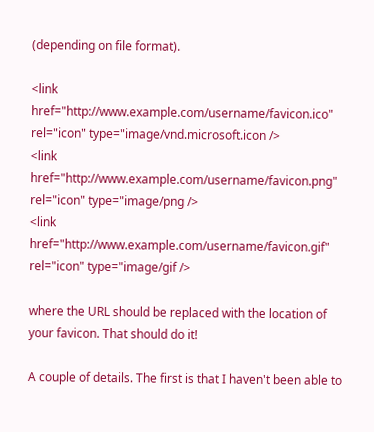(depending on file format).

<link href="http://www.example.com/username/favicon.ico" rel="icon" type="image/vnd.microsoft.icon />
<link href="http://www.example.com/username/favicon.png" rel="icon" type="image/png />
<link href="http://www.example.com/username/favicon.gif" rel="icon" type="image/gif />

where the URL should be replaced with the location of your favicon. That should do it!

A couple of details. The first is that I haven't been able to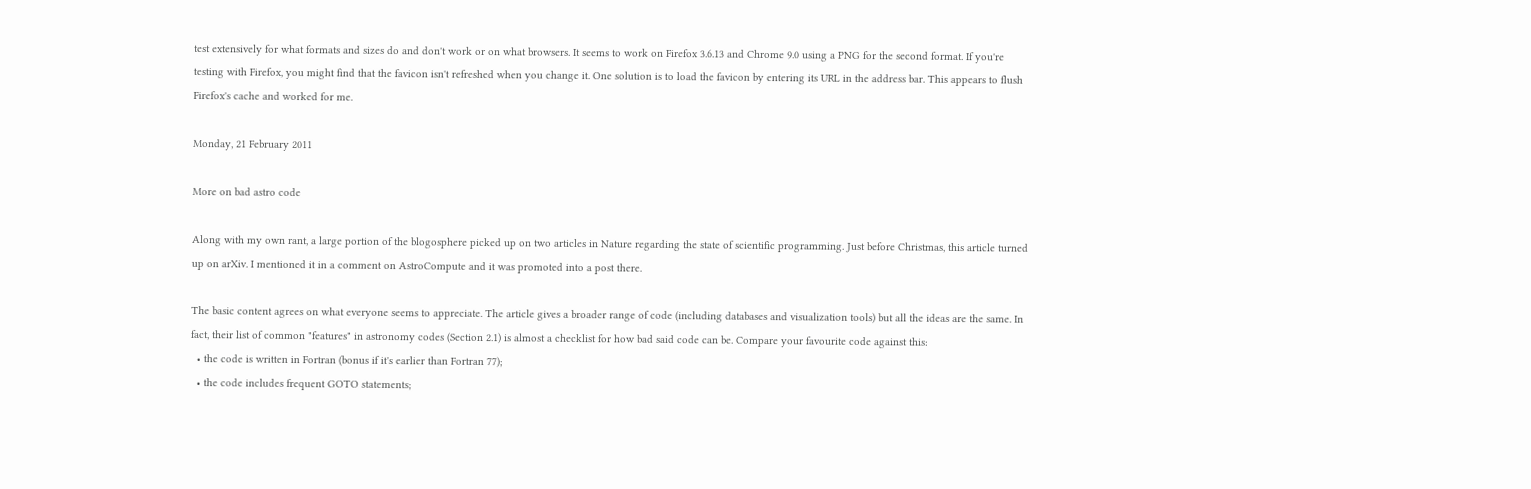test extensively for what formats and sizes do and don't work or on what browsers. It seems to work on Firefox 3.6.13 and Chrome 9.0 using a PNG for the second format. If you're testing with Firefox, you might find that the favicon isn't refreshed when you change it. One solution is to load the favicon by entering its URL in the address bar. This appears to flush Firefox's cache and worked for me.

Monday, 21 February 2011

More on bad astro code

Along with my own rant, a large portion of the blogosphere picked up on two articles in Nature regarding the state of scientific programming. Just before Christmas, this article turned up on arXiv. I mentioned it in a comment on AstroCompute and it was promoted into a post there.

The basic content agrees on what everyone seems to appreciate. The article gives a broader range of code (including databases and visualization tools) but all the ideas are the same. In fact, their list of common "features" in astronomy codes (Section 2.1) is almost a checklist for how bad said code can be. Compare your favourite code against this:
  • the code is written in Fortran (bonus if it's earlier than Fortran 77);
  • the code includes frequent GOTO statements;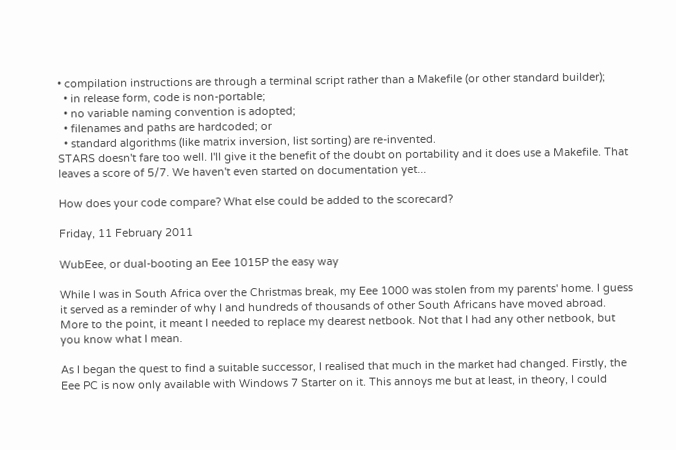• compilation instructions are through a terminal script rather than a Makefile (or other standard builder);
  • in release form, code is non-portable;
  • no variable naming convention is adopted;
  • filenames and paths are hardcoded; or
  • standard algorithms (like matrix inversion, list sorting) are re-invented.
STARS doesn't fare too well. I'll give it the benefit of the doubt on portability and it does use a Makefile. That leaves a score of 5/7. We haven't even started on documentation yet...

How does your code compare? What else could be added to the scorecard?

Friday, 11 February 2011

WubEee, or dual-booting an Eee 1015P the easy way

While I was in South Africa over the Christmas break, my Eee 1000 was stolen from my parents' home. I guess it served as a reminder of why I and hundreds of thousands of other South Africans have moved abroad. More to the point, it meant I needed to replace my dearest netbook. Not that I had any other netbook, but you know what I mean.

As I began the quest to find a suitable successor, I realised that much in the market had changed. Firstly, the Eee PC is now only available with Windows 7 Starter on it. This annoys me but at least, in theory, I could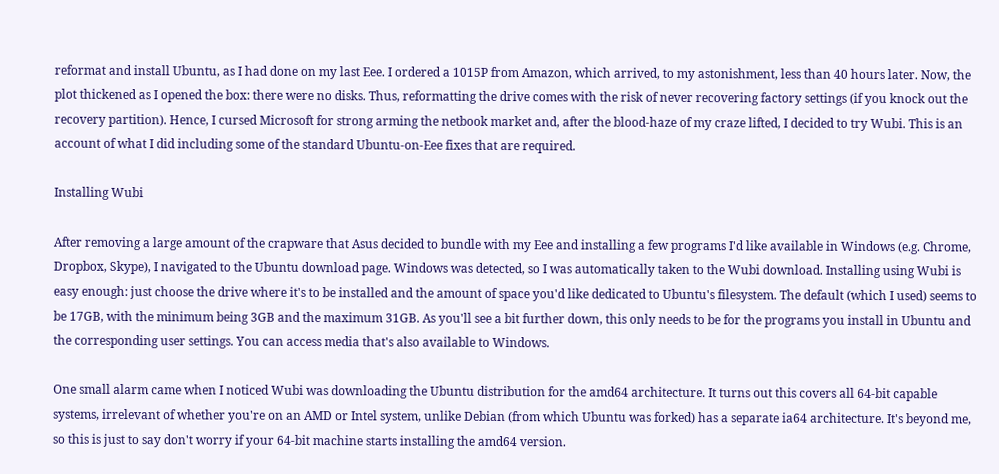reformat and install Ubuntu, as I had done on my last Eee. I ordered a 1015P from Amazon, which arrived, to my astonishment, less than 40 hours later. Now, the plot thickened as I opened the box: there were no disks. Thus, reformatting the drive comes with the risk of never recovering factory settings (if you knock out the recovery partition). Hence, I cursed Microsoft for strong arming the netbook market and, after the blood-haze of my craze lifted, I decided to try Wubi. This is an account of what I did including some of the standard Ubuntu-on-Eee fixes that are required.

Installing Wubi

After removing a large amount of the crapware that Asus decided to bundle with my Eee and installing a few programs I'd like available in Windows (e.g. Chrome, Dropbox, Skype), I navigated to the Ubuntu download page. Windows was detected, so I was automatically taken to the Wubi download. Installing using Wubi is easy enough: just choose the drive where it's to be installed and the amount of space you'd like dedicated to Ubuntu's filesystem. The default (which I used) seems to be 17GB, with the minimum being 3GB and the maximum 31GB. As you'll see a bit further down, this only needs to be for the programs you install in Ubuntu and the corresponding user settings. You can access media that's also available to Windows.

One small alarm came when I noticed Wubi was downloading the Ubuntu distribution for the amd64 architecture. It turns out this covers all 64-bit capable systems, irrelevant of whether you're on an AMD or Intel system, unlike Debian (from which Ubuntu was forked) has a separate ia64 architecture. It's beyond me, so this is just to say don't worry if your 64-bit machine starts installing the amd64 version.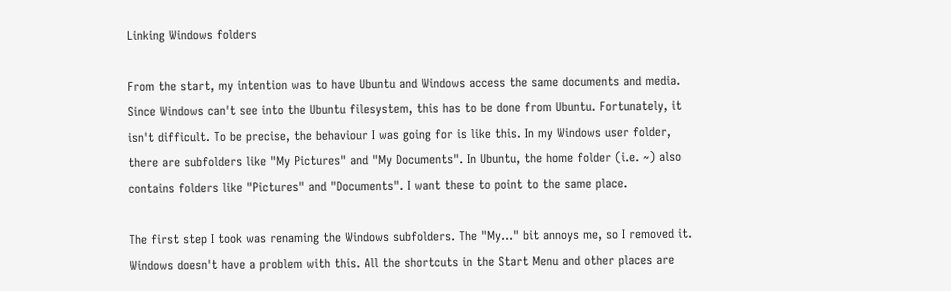Linking Windows folders

From the start, my intention was to have Ubuntu and Windows access the same documents and media. Since Windows can't see into the Ubuntu filesystem, this has to be done from Ubuntu. Fortunately, it isn't difficult. To be precise, the behaviour I was going for is like this. In my Windows user folder, there are subfolders like "My Pictures" and "My Documents". In Ubuntu, the home folder (i.e. ~) also contains folders like "Pictures" and "Documents". I want these to point to the same place.

The first step I took was renaming the Windows subfolders. The "My..." bit annoys me, so I removed it. Windows doesn't have a problem with this. All the shortcuts in the Start Menu and other places are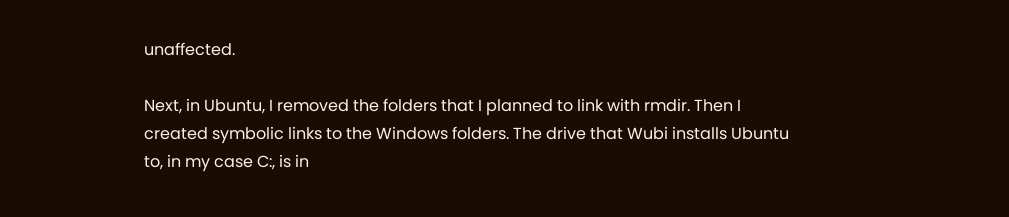unaffected.

Next, in Ubuntu, I removed the folders that I planned to link with rmdir. Then I created symbolic links to the Windows folders. The drive that Wubi installs Ubuntu to, in my case C:, is in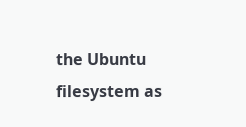the Ubuntu filesystem as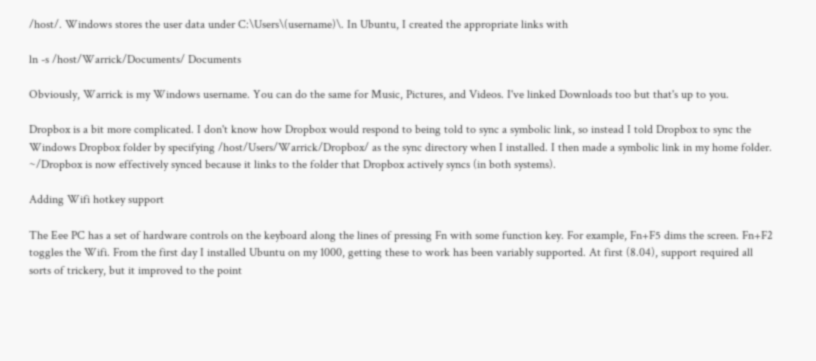/host/. Windows stores the user data under C:\Users\(username)\. In Ubuntu, I created the appropriate links with

ln -s /host/Warrick/Documents/ Documents

Obviously, Warrick is my Windows username. You can do the same for Music, Pictures, and Videos. I've linked Downloads too but that's up to you.

Dropbox is a bit more complicated. I don't know how Dropbox would respond to being told to sync a symbolic link, so instead I told Dropbox to sync the Windows Dropbox folder by specifying /host/Users/Warrick/Dropbox/ as the sync directory when I installed. I then made a symbolic link in my home folder. ~/Dropbox is now effectively synced because it links to the folder that Dropbox actively syncs (in both systems).

Adding Wifi hotkey support

The Eee PC has a set of hardware controls on the keyboard along the lines of pressing Fn with some function key. For example, Fn+F5 dims the screen. Fn+F2 toggles the Wifi. From the first day I installed Ubuntu on my 1000, getting these to work has been variably supported. At first (8.04), support required all sorts of trickery, but it improved to the point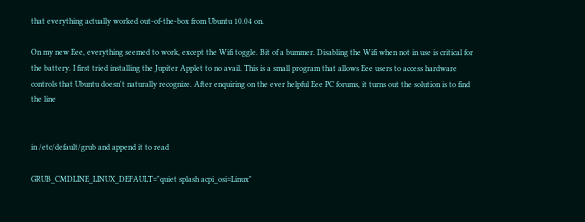that everything actually worked out-of-the-box from Ubuntu 10.04 on.

On my new Eee, everything seemed to work, except the Wifi toggle. Bit of a bummer. Disabling the Wifi when not in use is critical for the battery. I first tried installing the Jupiter Applet to no avail. This is a small program that allows Eee users to access hardware controls that Ubuntu doesn't naturally recognize. After enquiring on the ever helpful Eee PC forums, it turns out the solution is to find the line


in /etc/default/grub and append it to read

GRUB_CMDLINE_LINUX_DEFAULT="quiet splash acpi_osi=Linux"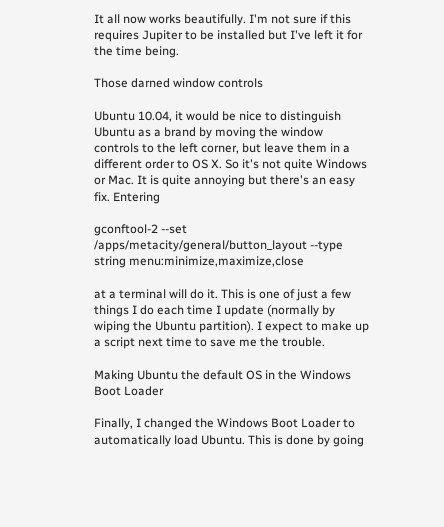It all now works beautifully. I'm not sure if this requires Jupiter to be installed but I've left it for the time being.

Those darned window controls

Ubuntu 10.04, it would be nice to distinguish Ubuntu as a brand by moving the window controls to the left corner, but leave them in a different order to OS X. So it's not quite Windows or Mac. It is quite annoying but there's an easy fix. Entering

gconftool-2 --set /apps/metacity/general/button_layout --type string menu:minimize,maximize,close

at a terminal will do it. This is one of just a few things I do each time I update (normally by wiping the Ubuntu partition). I expect to make up a script next time to save me the trouble.

Making Ubuntu the default OS in the Windows Boot Loader

Finally, I changed the Windows Boot Loader to automatically load Ubuntu. This is done by going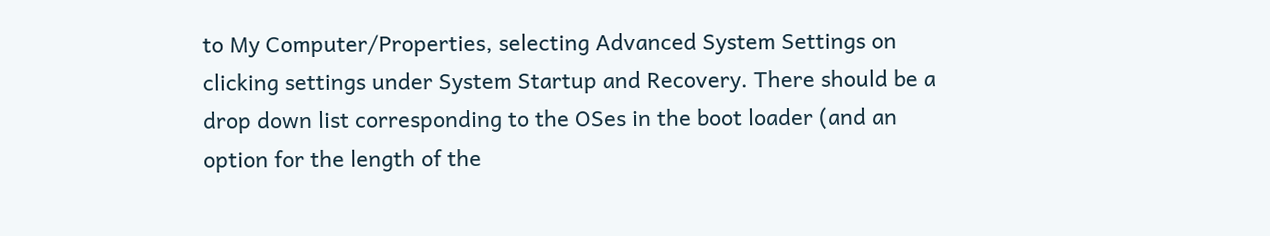to My Computer/Properties, selecting Advanced System Settings on clicking settings under System Startup and Recovery. There should be a drop down list corresponding to the OSes in the boot loader (and an option for the length of the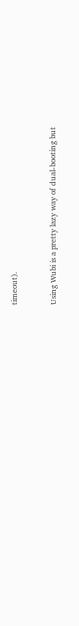timeout).


Using Wubi is a pretty lazy way of dual-booting but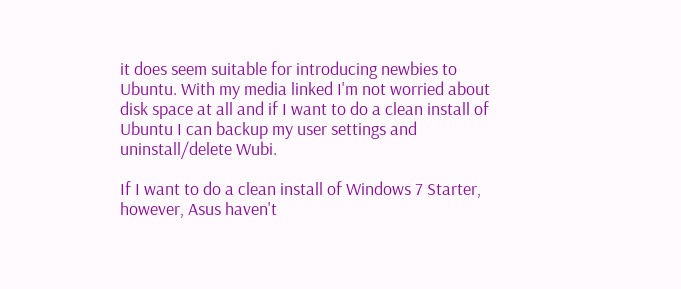it does seem suitable for introducing newbies to Ubuntu. With my media linked I'm not worried about disk space at all and if I want to do a clean install of Ubuntu I can backup my user settings and uninstall/delete Wubi.

If I want to do a clean install of Windows 7 Starter, however, Asus haven't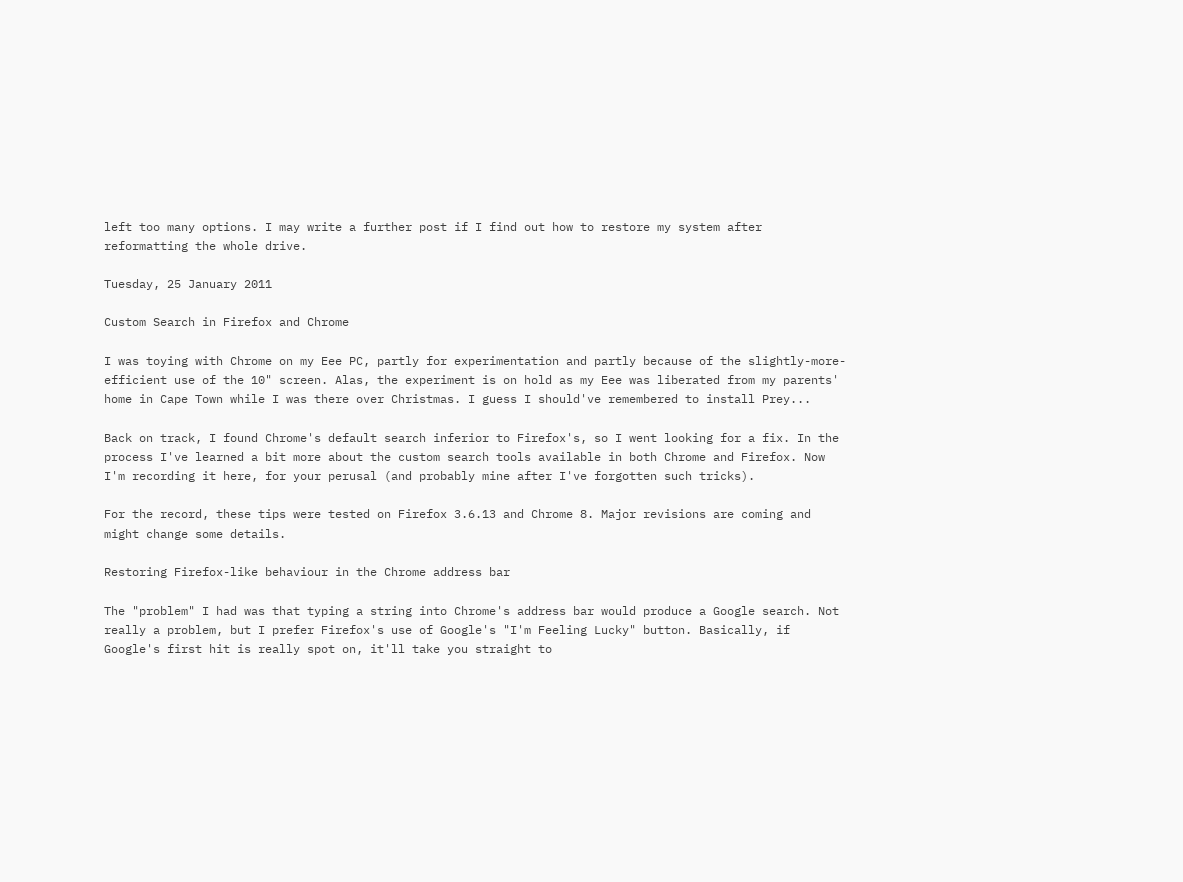left too many options. I may write a further post if I find out how to restore my system after reformatting the whole drive.

Tuesday, 25 January 2011

Custom Search in Firefox and Chrome

I was toying with Chrome on my Eee PC, partly for experimentation and partly because of the slightly-more-efficient use of the 10" screen. Alas, the experiment is on hold as my Eee was liberated from my parents' home in Cape Town while I was there over Christmas. I guess I should've remembered to install Prey...

Back on track, I found Chrome's default search inferior to Firefox's, so I went looking for a fix. In the process I've learned a bit more about the custom search tools available in both Chrome and Firefox. Now I'm recording it here, for your perusal (and probably mine after I've forgotten such tricks).

For the record, these tips were tested on Firefox 3.6.13 and Chrome 8. Major revisions are coming and might change some details.

Restoring Firefox-like behaviour in the Chrome address bar

The "problem" I had was that typing a string into Chrome's address bar would produce a Google search. Not really a problem, but I prefer Firefox's use of Google's "I'm Feeling Lucky" button. Basically, if Google's first hit is really spot on, it'll take you straight to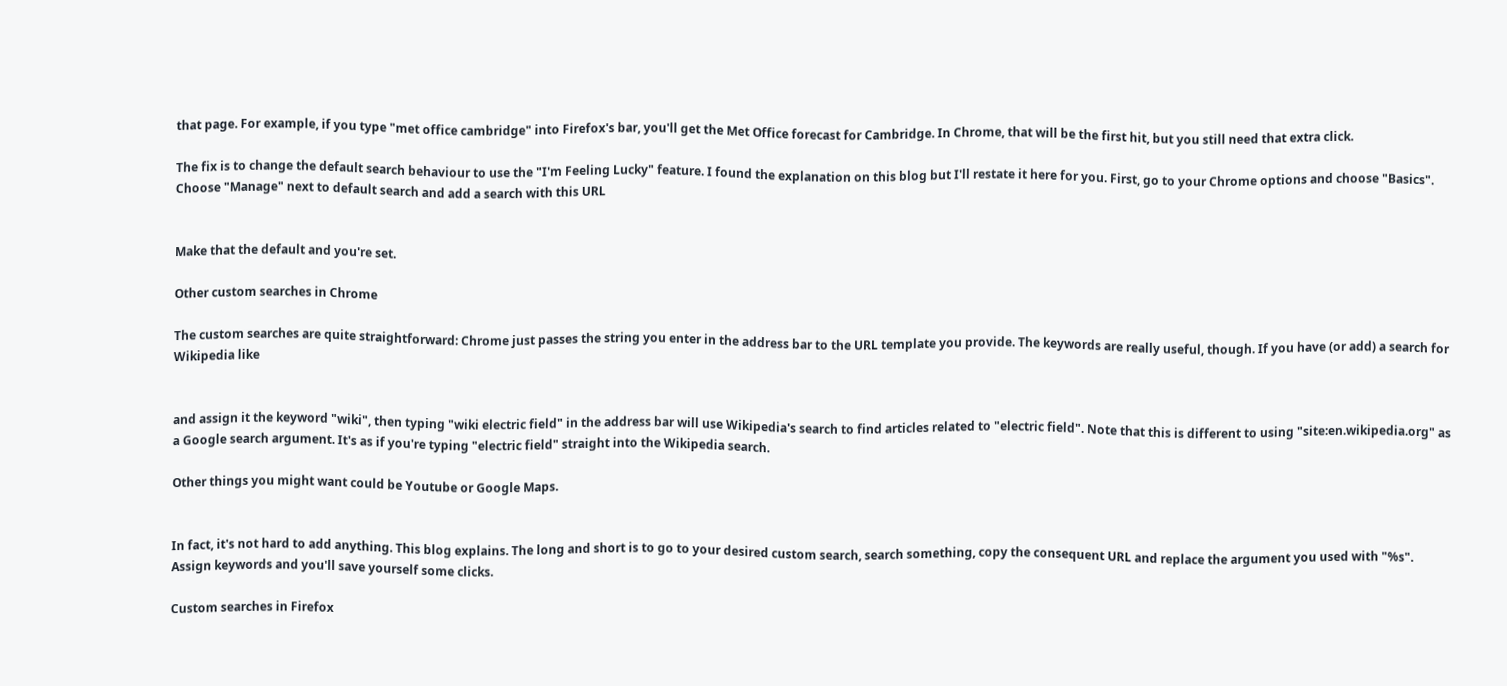that page. For example, if you type "met office cambridge" into Firefox's bar, you'll get the Met Office forecast for Cambridge. In Chrome, that will be the first hit, but you still need that extra click.

The fix is to change the default search behaviour to use the "I'm Feeling Lucky" feature. I found the explanation on this blog but I'll restate it here for you. First, go to your Chrome options and choose "Basics". Choose "Manage" next to default search and add a search with this URL


Make that the default and you're set.

Other custom searches in Chrome

The custom searches are quite straightforward: Chrome just passes the string you enter in the address bar to the URL template you provide. The keywords are really useful, though. If you have (or add) a search for Wikipedia like


and assign it the keyword "wiki", then typing "wiki electric field" in the address bar will use Wikipedia's search to find articles related to "electric field". Note that this is different to using "site:en.wikipedia.org" as a Google search argument. It's as if you're typing "electric field" straight into the Wikipedia search.

Other things you might want could be Youtube or Google Maps.


In fact, it's not hard to add anything. This blog explains. The long and short is to go to your desired custom search, search something, copy the consequent URL and replace the argument you used with "%s". Assign keywords and you'll save yourself some clicks.

Custom searches in Firefox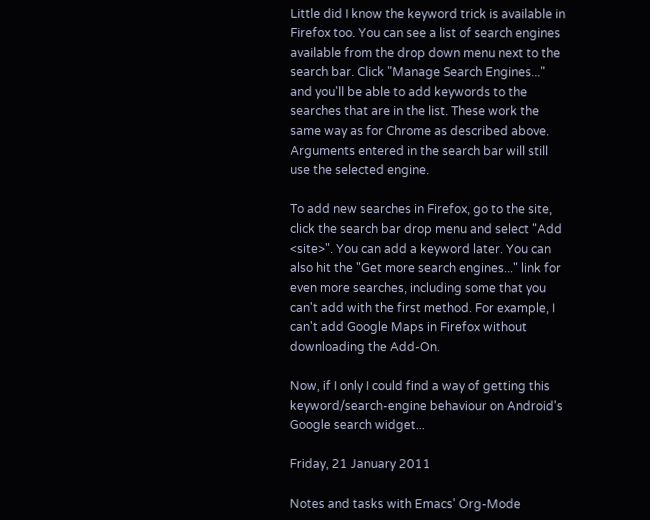Little did I know the keyword trick is available in Firefox too. You can see a list of search engines available from the drop down menu next to the search bar. Click "Manage Search Engines..." and you'll be able to add keywords to the searches that are in the list. These work the same way as for Chrome as described above. Arguments entered in the search bar will still use the selected engine.

To add new searches in Firefox, go to the site, click the search bar drop menu and select "Add <site>". You can add a keyword later. You can also hit the "Get more search engines..." link for even more searches, including some that you can't add with the first method. For example, I can't add Google Maps in Firefox without downloading the Add-On.

Now, if I only I could find a way of getting this keyword/search-engine behaviour on Android's Google search widget...

Friday, 21 January 2011

Notes and tasks with Emacs' Org-Mode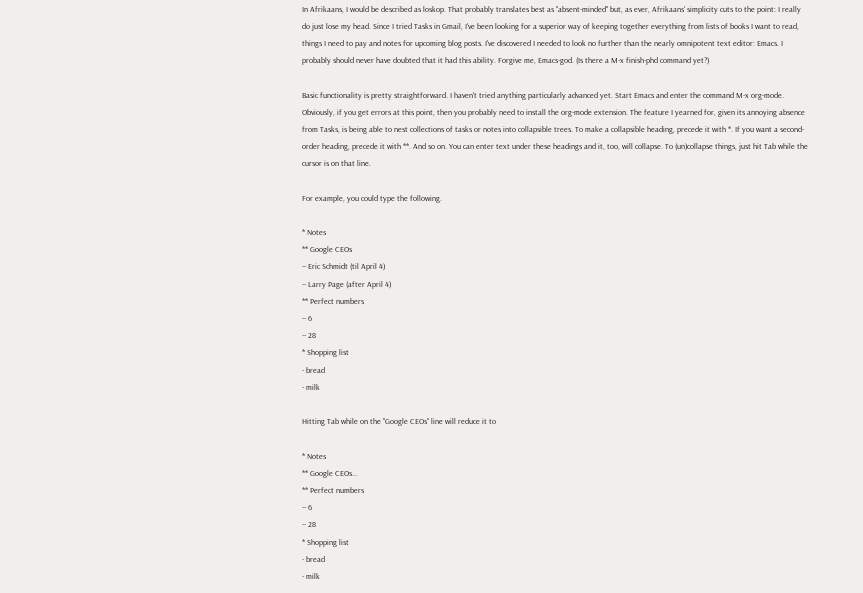In Afrikaans, I would be described as loskop. That probably translates best as "absent-minded" but, as ever, Afrikaans' simplicity cuts to the point: I really do just lose my head. Since I tried Tasks in Gmail, I've been looking for a superior way of keeping together everything from lists of books I want to read, things I need to pay and notes for upcoming blog posts. I've discovered I needed to look no further than the nearly omnipotent text editor: Emacs. I probably should never have doubted that it had this ability. Forgive me, Emacs-god. (Is there a M-x finish-phd command yet?)

Basic functionality is pretty straightforward. I haven't tried anything particularly advanced yet. Start Emacs and enter the command M-x org-mode. Obviously, if you get errors at this point, then you probably need to install the org-mode extension. The feature I yearned for, given its annoying absence from Tasks, is being able to nest collections of tasks or notes into collapsible trees. To make a collapsible heading, precede it with *. If you want a second-order heading, precede it with **. And so on. You can enter text under these headings and it, too, will collapse. To (un)collapse things, just hit Tab while the cursor is on that line.

For example, you could type the following.

* Notes
** Google CEOs
-- Eric Schmidt (til April 4)
-- Larry Page (after April 4)
** Perfect numbers
-- 6
-- 28
* Shopping list
- bread
- milk

Hitting Tab while on the "Google CEOs" line will reduce it to

* Notes
** Google CEOs...
** Perfect numbers
-- 6
-- 28
* Shopping list
- bread
- milk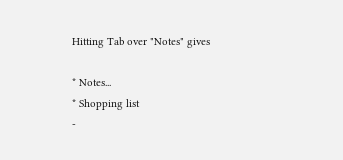Hitting Tab over "Notes" gives

* Notes...
* Shopping list
-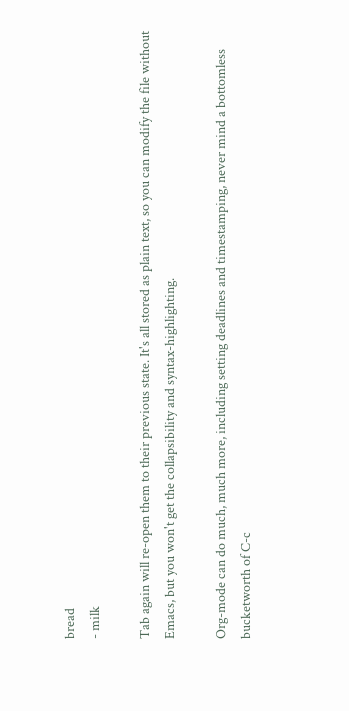bread
- milk

Tab again will re-open them to their previous state. It's all stored as plain text, so you can modify the file without Emacs, but you won't get the collapsibility and syntax-highlighting.

Org-mode can do much, much more, including setting deadlines and timestamping, never mind a bottomless bucketworth of C-c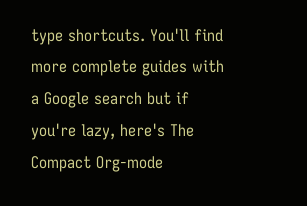type shortcuts. You'll find more complete guides with a Google search but if you're lazy, here's The Compact Org-mode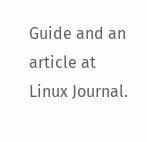Guide and an article at Linux Journal.